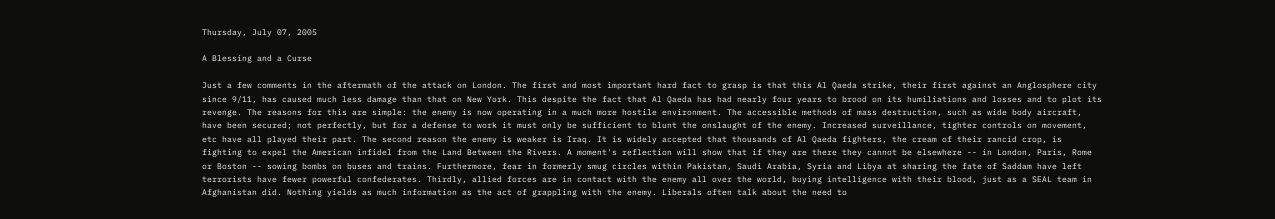Thursday, July 07, 2005

A Blessing and a Curse

Just a few comments in the aftermath of the attack on London. The first and most important hard fact to grasp is that this Al Qaeda strike, their first against an Anglosphere city since 9/11, has caused much less damage than that on New York. This despite the fact that Al Qaeda has had nearly four years to brood on its humiliations and losses and to plot its revenge. The reasons for this are simple: the enemy is now operating in a much more hostile environment. The accessible methods of mass destruction, such as wide body aircraft, have been secured; not perfectly, but for a defense to work it must only be sufficient to blunt the onslaught of the enemy. Increased surveillance, tighter controls on movement, etc have all played their part. The second reason the enemy is weaker is Iraq. It is widely accepted that thousands of Al Qaeda fighters, the cream of their rancid crop, is fighting to expel the American infidel from the Land Between the Rivers. A moment's reflection will show that if they are there they cannot be elsewhere -- in London, Paris, Rome or Boston -- sowing bombs on buses and trains. Furthermore, fear in formerly smug circles within Pakistan, Saudi Arabia, Syria and Libya at sharing the fate of Saddam have left terrorists have fewer powerful confederates. Thirdly, allied forces are in contact with the enemy all over the world, buying intelligence with their blood, just as a SEAL team in Afghanistan did. Nothing yields as much information as the act of grappling with the enemy. Liberals often talk about the need to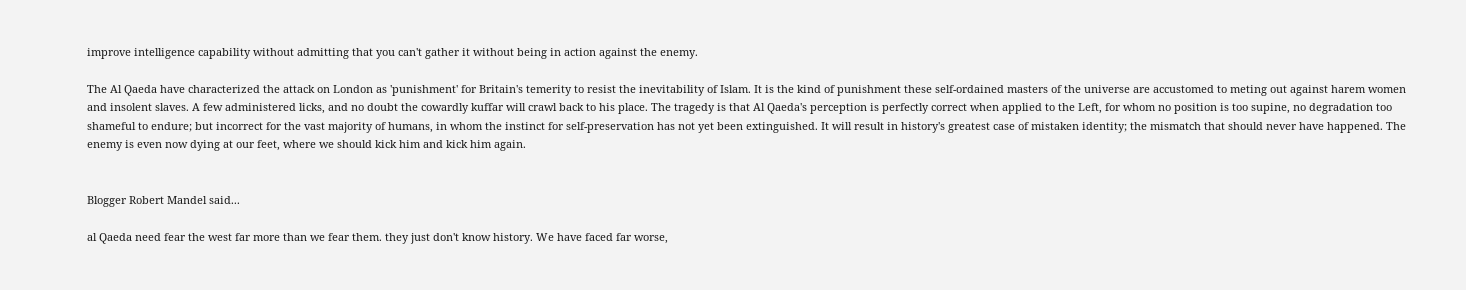improve intelligence capability without admitting that you can't gather it without being in action against the enemy.

The Al Qaeda have characterized the attack on London as 'punishment' for Britain's temerity to resist the inevitability of Islam. It is the kind of punishment these self-ordained masters of the universe are accustomed to meting out against harem women and insolent slaves. A few administered licks, and no doubt the cowardly kuffar will crawl back to his place. The tragedy is that Al Qaeda's perception is perfectly correct when applied to the Left, for whom no position is too supine, no degradation too shameful to endure; but incorrect for the vast majority of humans, in whom the instinct for self-preservation has not yet been extinguished. It will result in history's greatest case of mistaken identity; the mismatch that should never have happened. The enemy is even now dying at our feet, where we should kick him and kick him again.


Blogger Robert Mandel said...

al Qaeda need fear the west far more than we fear them. they just don't know history. We have faced far worse,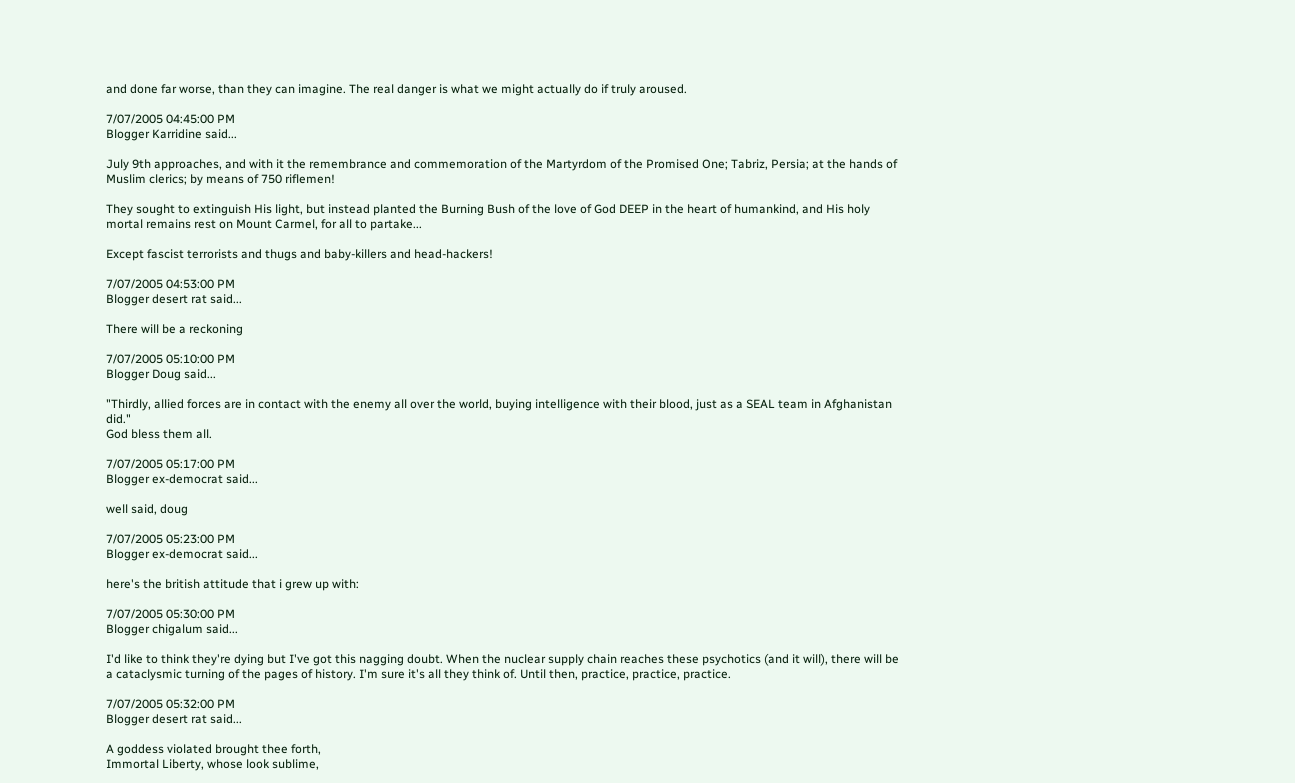and done far worse, than they can imagine. The real danger is what we might actually do if truly aroused.

7/07/2005 04:45:00 PM
Blogger Karridine said...

July 9th approaches, and with it the remembrance and commemoration of the Martyrdom of the Promised One; Tabriz, Persia; at the hands of Muslim clerics; by means of 750 riflemen!

They sought to extinguish His light, but instead planted the Burning Bush of the love of God DEEP in the heart of humankind, and His holy mortal remains rest on Mount Carmel, for all to partake...

Except fascist terrorists and thugs and baby-killers and head-hackers!

7/07/2005 04:53:00 PM
Blogger desert rat said...

There will be a reckoning

7/07/2005 05:10:00 PM
Blogger Doug said...

"Thirdly, allied forces are in contact with the enemy all over the world, buying intelligence with their blood, just as a SEAL team in Afghanistan did."
God bless them all.

7/07/2005 05:17:00 PM
Blogger ex-democrat said...

well said, doug

7/07/2005 05:23:00 PM
Blogger ex-democrat said...

here's the british attitude that i grew up with:

7/07/2005 05:30:00 PM
Blogger chigalum said...

I'd like to think they're dying but I've got this nagging doubt. When the nuclear supply chain reaches these psychotics (and it will), there will be a cataclysmic turning of the pages of history. I'm sure it's all they think of. Until then, practice, practice, practice.

7/07/2005 05:32:00 PM
Blogger desert rat said...

A goddess violated brought thee forth,
Immortal Liberty, whose look sublime,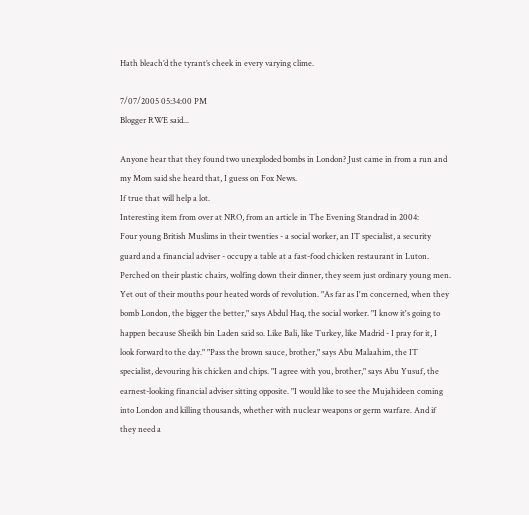Hath bleach’d the tyrant’s cheek in every varying clime.

7/07/2005 05:34:00 PM
Blogger RWE said...

Anyone hear that they found two unexploded bombs in London? Just came in from a run and my Mom said she heard that, I guess on Fox News.
If true that will help a lot.
Interesting item from over at NRO, from an article in The Evening Standrad in 2004:
Four young British Muslims in their twenties - a social worker, an IT specialist, a security guard and a financial adviser - occupy a table at a fast-food chicken restaurant in Luton. Perched on their plastic chairs, wolfing down their dinner, they seem just ordinary young men. Yet out of their mouths pour heated words of revolution. "As far as I'm concerned, when they bomb London, the bigger the better," says Abdul Haq, the social worker. "I know it's going to happen because Sheikh bin Laden said so. Like Bali, like Turkey, like Madrid - I pray for it, I look forward to the day." "Pass the brown sauce, brother," says Abu Malaahim, the IT specialist, devouring his chicken and chips. "I agree with you, brother," says Abu Yusuf, the earnest-looking financial adviser sitting opposite. "I would like to see the Mujahideen coming into London and killing thousands, whether with nuclear weapons or germ warfare. And if they need a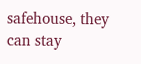safehouse, they can stay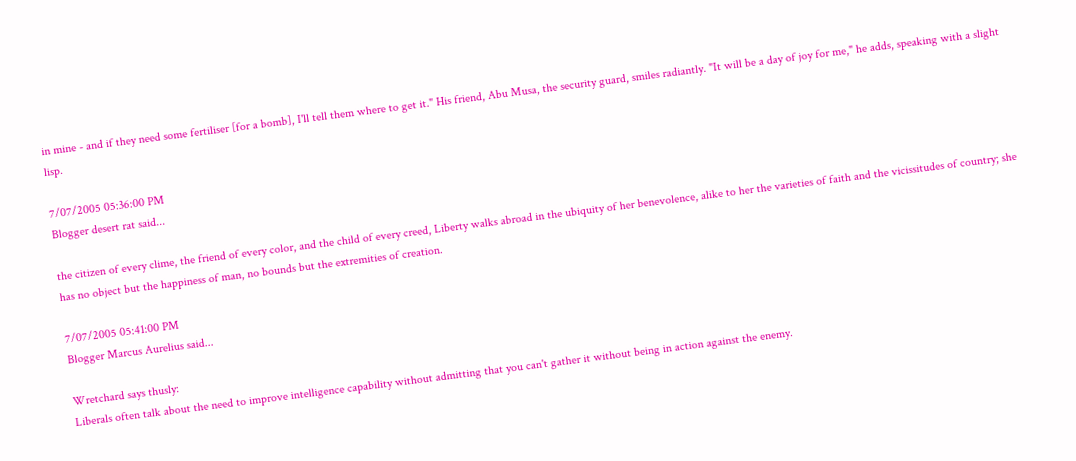in mine - and if they need some fertiliser [for a bomb], I'll tell them where to get it." His friend, Abu Musa, the security guard, smiles radiantly. "It will be a day of joy for me," he adds, speaking with a slight lisp.

7/07/2005 05:36:00 PM
Blogger desert rat said...

the citizen of every clime, the friend of every color, and the child of every creed, Liberty walks abroad in the ubiquity of her benevolence, alike to her the varieties of faith and the vicissitudes of country; she has no object but the happiness of man, no bounds but the extremities of creation.

7/07/2005 05:41:00 PM
Blogger Marcus Aurelius said...

Wretchard says thusly:
Liberals often talk about the need to improve intelligence capability without admitting that you can't gather it without being in action against the enemy.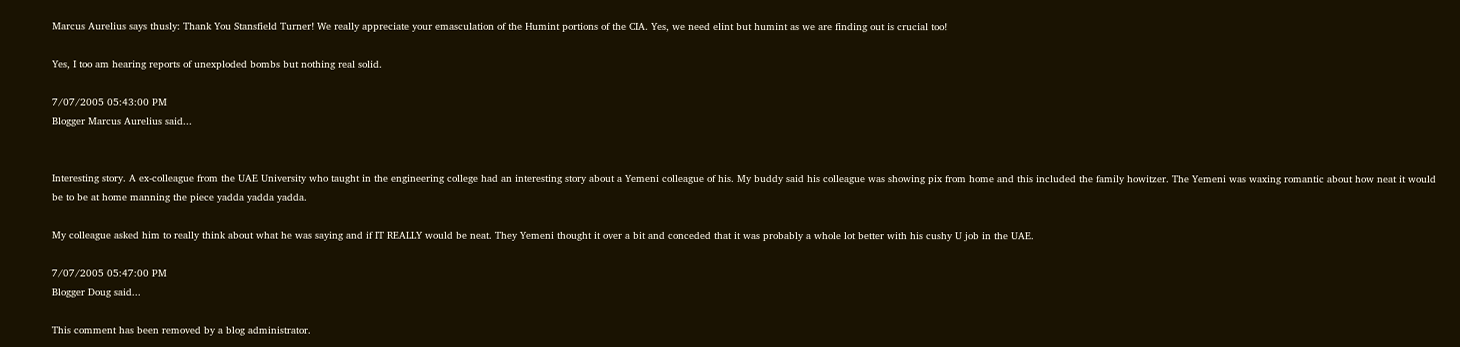Marcus Aurelius says thusly: Thank You Stansfield Turner! We really appreciate your emasculation of the Humint portions of the CIA. Yes, we need elint but humint as we are finding out is crucial too!

Yes, I too am hearing reports of unexploded bombs but nothing real solid.

7/07/2005 05:43:00 PM
Blogger Marcus Aurelius said...


Interesting story. A ex-colleague from the UAE University who taught in the engineering college had an interesting story about a Yemeni colleague of his. My buddy said his colleague was showing pix from home and this included the family howitzer. The Yemeni was waxing romantic about how neat it would be to be at home manning the piece yadda yadda yadda.

My colleague asked him to really think about what he was saying and if IT REALLY would be neat. They Yemeni thought it over a bit and conceded that it was probably a whole lot better with his cushy U job in the UAE.

7/07/2005 05:47:00 PM
Blogger Doug said...

This comment has been removed by a blog administrator.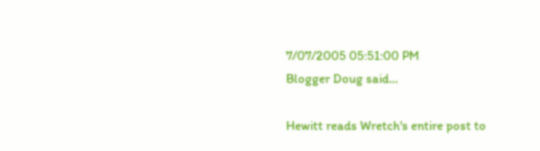7/07/2005 05:51:00 PM
Blogger Doug said...

Hewitt reads Wretch's entire post to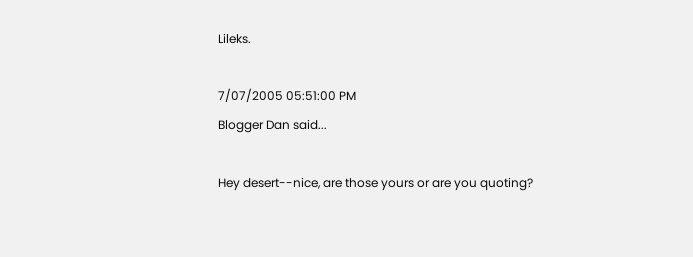Lileks.

7/07/2005 05:51:00 PM
Blogger Dan said...

Hey desert--nice, are those yours or are you quoting?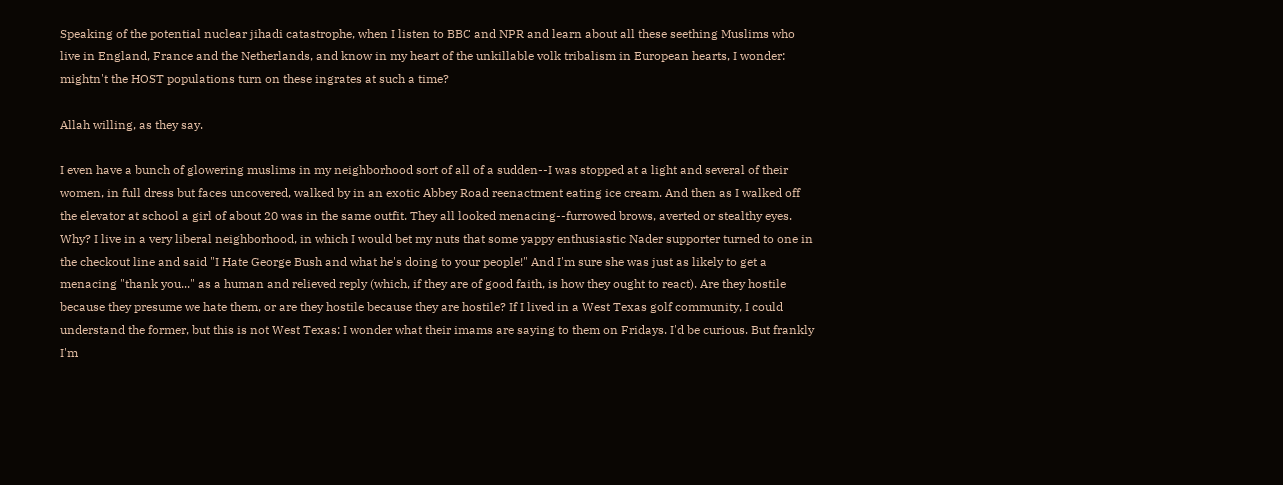Speaking of the potential nuclear jihadi catastrophe, when I listen to BBC and NPR and learn about all these seething Muslims who live in England, France and the Netherlands, and know in my heart of the unkillable volk tribalism in European hearts, I wonder: mightn't the HOST populations turn on these ingrates at such a time?

Allah willing, as they say.

I even have a bunch of glowering muslims in my neighborhood sort of all of a sudden--I was stopped at a light and several of their women, in full dress but faces uncovered, walked by in an exotic Abbey Road reenactment eating ice cream. And then as I walked off the elevator at school a girl of about 20 was in the same outfit. They all looked menacing--furrowed brows, averted or stealthy eyes. Why? I live in a very liberal neighborhood, in which I would bet my nuts that some yappy enthusiastic Nader supporter turned to one in the checkout line and said "I Hate George Bush and what he's doing to your people!" And I'm sure she was just as likely to get a menacing "thank you..." as a human and relieved reply (which, if they are of good faith, is how they ought to react). Are they hostile because they presume we hate them, or are they hostile because they are hostile? If I lived in a West Texas golf community, I could understand the former, but this is not West Texas: I wonder what their imams are saying to them on Fridays. I'd be curious. But frankly I'm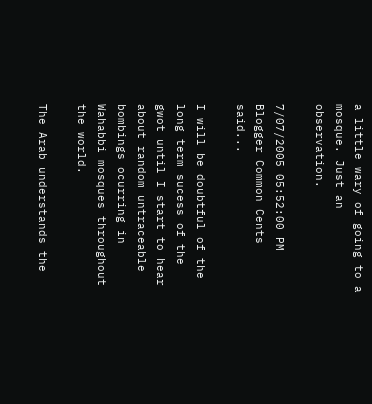a little wary of going to a mosque. Just an observation.

7/07/2005 05:52:00 PM
Blogger Common Cents said...

I will be doubtful of the long term sucess of the gwot until I start to hear about random untraceable bombings ocurring in Wahabbi mosques throughout the world.

The Arab understands the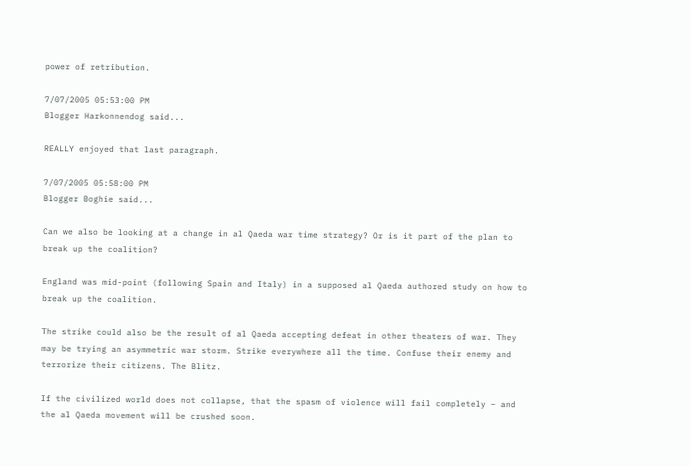power of retribution.

7/07/2005 05:53:00 PM
Blogger Harkonnendog said...

REALLY enjoyed that last paragraph.

7/07/2005 05:58:00 PM
Blogger Boghie said...

Can we also be looking at a change in al Qaeda war time strategy? Or is it part of the plan to break up the coalition?

England was mid-point (following Spain and Italy) in a supposed al Qaeda authored study on how to break up the coalition.

The strike could also be the result of al Qaeda accepting defeat in other theaters of war. They may be trying an asymmetric war storm. Strike everywhere all the time. Confuse their enemy and terrorize their citizens. The Blitz.

If the civilized world does not collapse, that the spasm of violence will fail completely – and the al Qaeda movement will be crushed soon.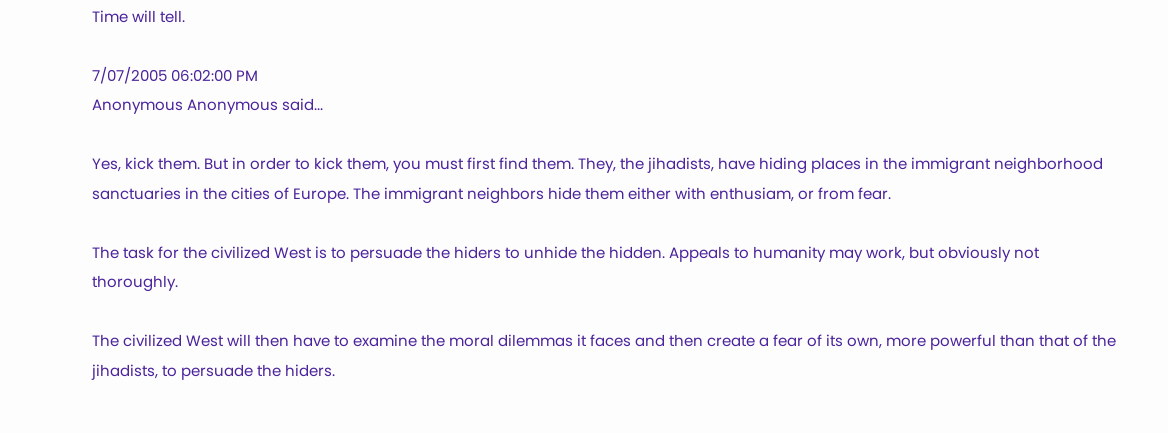Time will tell.

7/07/2005 06:02:00 PM
Anonymous Anonymous said...

Yes, kick them. But in order to kick them, you must first find them. They, the jihadists, have hiding places in the immigrant neighborhood sanctuaries in the cities of Europe. The immigrant neighbors hide them either with enthusiam, or from fear.

The task for the civilized West is to persuade the hiders to unhide the hidden. Appeals to humanity may work, but obviously not thoroughly.

The civilized West will then have to examine the moral dilemmas it faces and then create a fear of its own, more powerful than that of the jihadists, to persuade the hiders.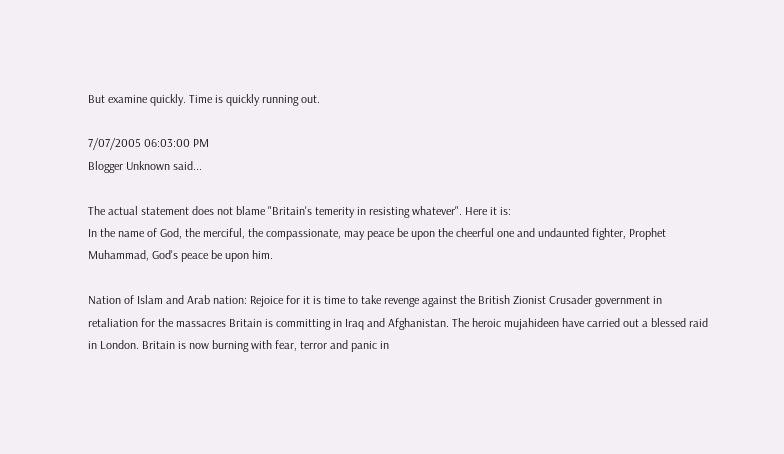But examine quickly. Time is quickly running out.

7/07/2005 06:03:00 PM
Blogger Unknown said...

The actual statement does not blame "Britain's temerity in resisting whatever". Here it is:
In the name of God, the merciful, the compassionate, may peace be upon the cheerful one and undaunted fighter, Prophet Muhammad, God's peace be upon him.

Nation of Islam and Arab nation: Rejoice for it is time to take revenge against the British Zionist Crusader government in retaliation for the massacres Britain is committing in Iraq and Afghanistan. The heroic mujahideen have carried out a blessed raid in London. Britain is now burning with fear, terror and panic in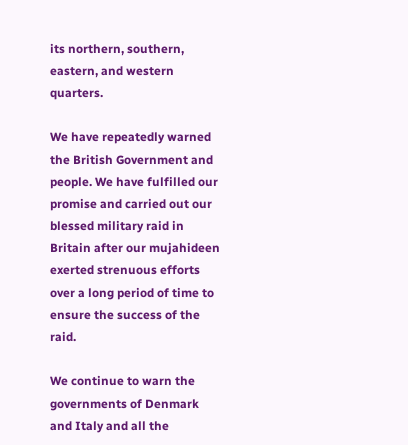its northern, southern, eastern, and western quarters.

We have repeatedly warned the British Government and people. We have fulfilled our promise and carried out our blessed military raid in Britain after our mujahideen exerted strenuous efforts over a long period of time to ensure the success of the raid.

We continue to warn the governments of Denmark and Italy and all the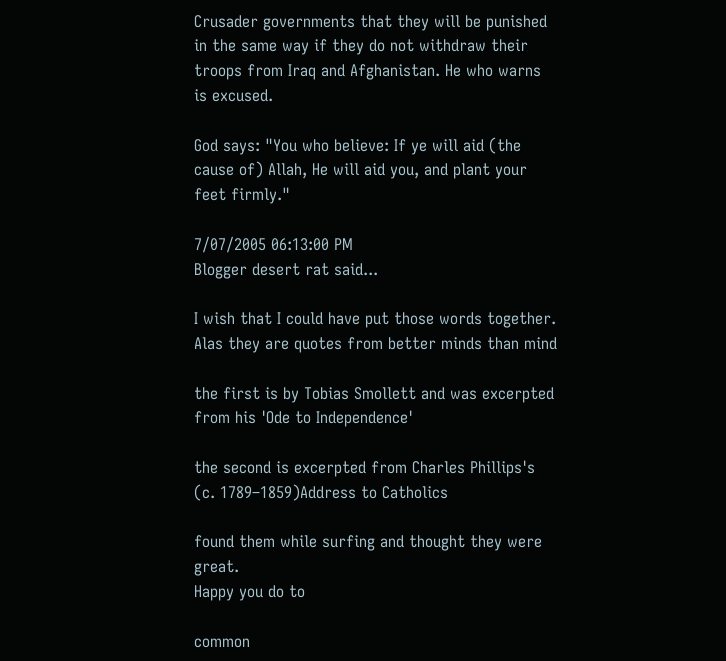Crusader governments that they will be punished in the same way if they do not withdraw their troops from Iraq and Afghanistan. He who warns is excused.

God says: "You who believe: If ye will aid (the cause of) Allah, He will aid you, and plant your feet firmly."

7/07/2005 06:13:00 PM
Blogger desert rat said...

I wish that I could have put those words together. Alas they are quotes from better minds than mind

the first is by Tobias Smollett and was excerpted from his 'Ode to Independence'

the second is excerpted from Charles Phillips's (c. 1789–1859)Address to Catholics

found them while surfing and thought they were great.
Happy you do to

common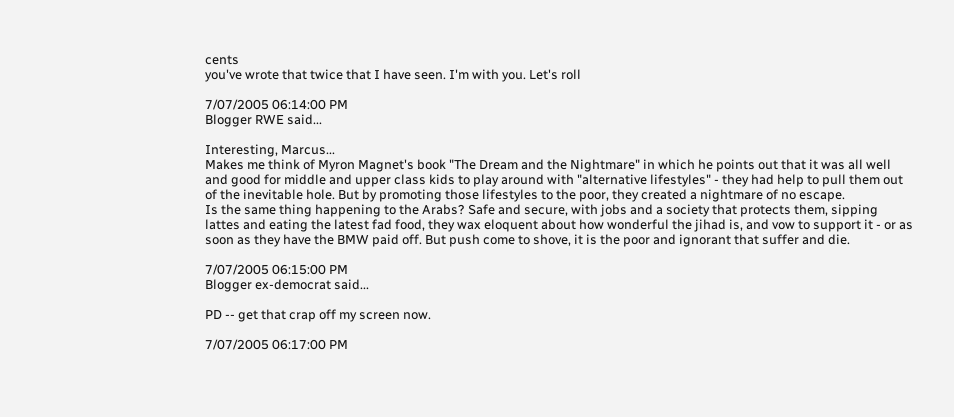cents
you've wrote that twice that I have seen. I'm with you. Let's roll

7/07/2005 06:14:00 PM
Blogger RWE said...

Interesting, Marcus...
Makes me think of Myron Magnet's book "The Dream and the Nightmare" in which he points out that it was all well and good for middle and upper class kids to play around with "alternative lifestyles" - they had help to pull them out of the inevitable hole. But by promoting those lifestyles to the poor, they created a nightmare of no escape.
Is the same thing happening to the Arabs? Safe and secure, with jobs and a society that protects them, sipping lattes and eating the latest fad food, they wax eloquent about how wonderful the jihad is, and vow to support it - or as soon as they have the BMW paid off. But push come to shove, it is the poor and ignorant that suffer and die.

7/07/2005 06:15:00 PM
Blogger ex-democrat said...

PD -- get that crap off my screen now.

7/07/2005 06:17:00 PM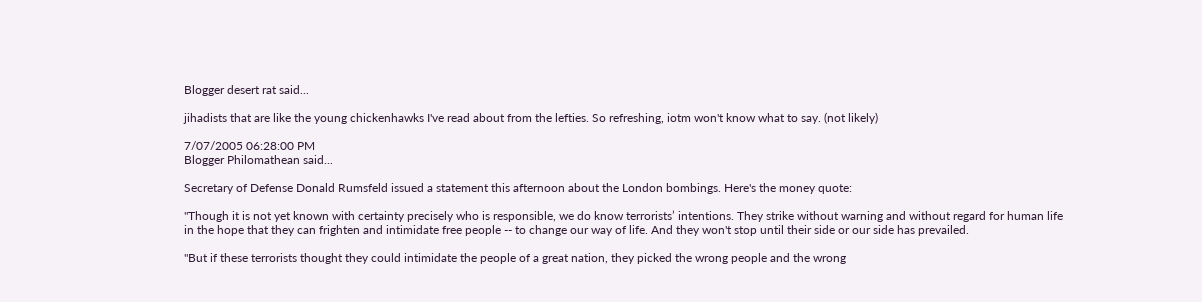Blogger desert rat said...

jihadists that are like the young chickenhawks I've read about from the lefties. So refreshing, iotm won't know what to say. (not likely)

7/07/2005 06:28:00 PM
Blogger Philomathean said...

Secretary of Defense Donald Rumsfeld issued a statement this afternoon about the London bombings. Here's the money quote:

"Though it is not yet known with certainty precisely who is responsible, we do know terrorists’ intentions. They strike without warning and without regard for human life in the hope that they can frighten and intimidate free people -- to change our way of life. And they won't stop until their side or our side has prevailed.

"But if these terrorists thought they could intimidate the people of a great nation, they picked the wrong people and the wrong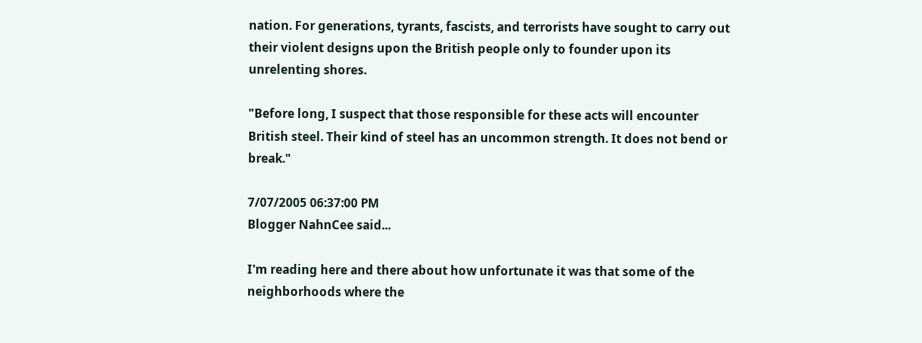nation. For generations, tyrants, fascists, and terrorists have sought to carry out their violent designs upon the British people only to founder upon its unrelenting shores.

"Before long, I suspect that those responsible for these acts will encounter British steel. Their kind of steel has an uncommon strength. It does not bend or break."

7/07/2005 06:37:00 PM
Blogger NahnCee said...

I'm reading here and there about how unfortunate it was that some of the neighborhoods where the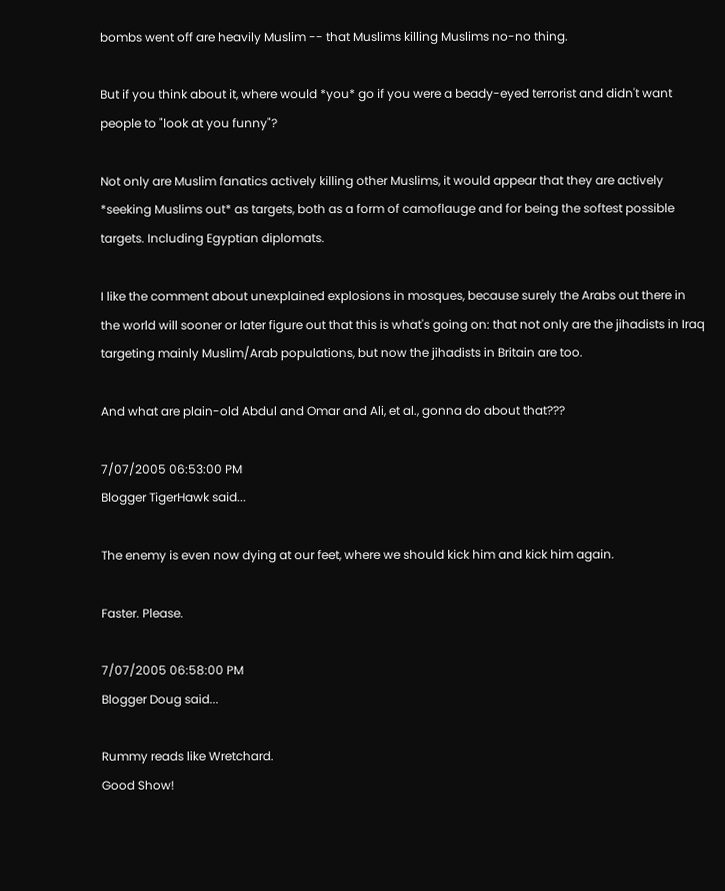bombs went off are heavily Muslim -- that Muslims killing Muslims no-no thing.

But if you think about it, where would *you* go if you were a beady-eyed terrorist and didn't want people to "look at you funny"?

Not only are Muslim fanatics actively killing other Muslims, it would appear that they are actively *seeking Muslims out* as targets, both as a form of camoflauge and for being the softest possible targets. Including Egyptian diplomats.

I like the comment about unexplained explosions in mosques, because surely the Arabs out there in the world will sooner or later figure out that this is what's going on: that not only are the jihadists in Iraq targeting mainly Muslim/Arab populations, but now the jihadists in Britain are too.

And what are plain-old Abdul and Omar and Ali, et al., gonna do about that???

7/07/2005 06:53:00 PM
Blogger TigerHawk said...

The enemy is even now dying at our feet, where we should kick him and kick him again.

Faster. Please.

7/07/2005 06:58:00 PM
Blogger Doug said...

Rummy reads like Wretchard.
Good Show!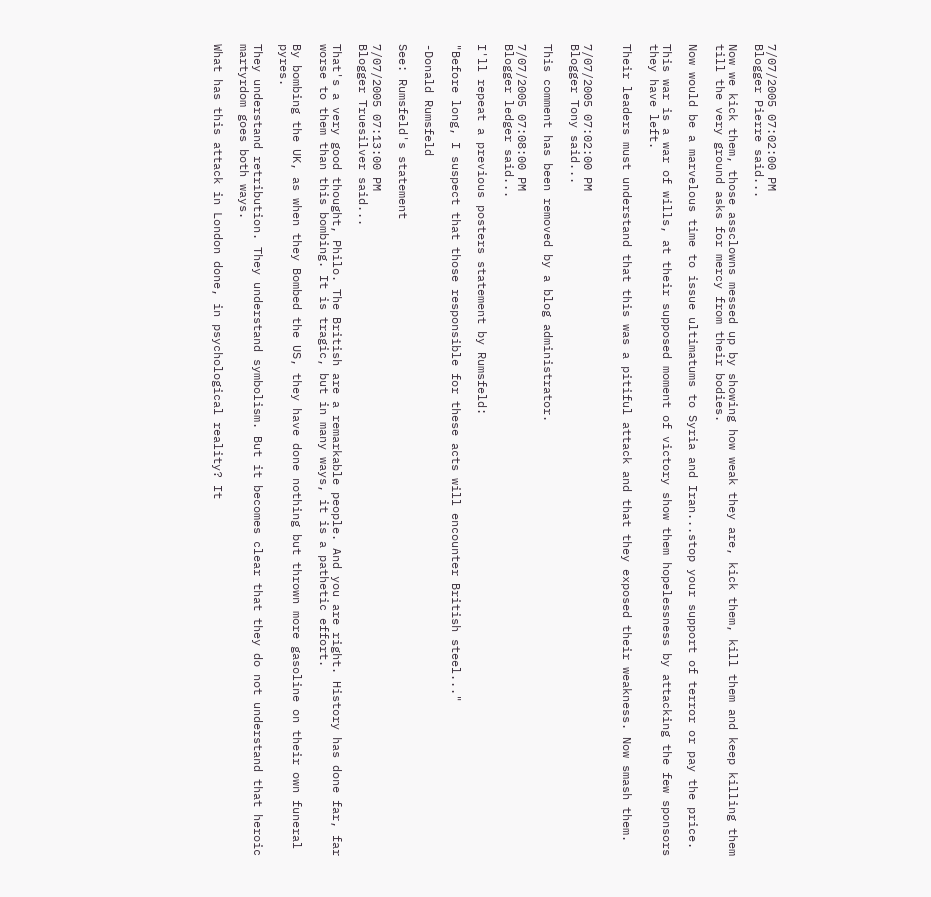7/07/2005 07:02:00 PM
Blogger Pierre said...

Now we kick them, those assclowns messed up by showing how weak they are, kick them, kill them and keep killing them till the very ground asks for mercy from their bodies.

Now would be a marvelous time to issue ultimatums to Syria and Iran...stop your support of terror or pay the price.

This war is a war of wills, at their supposed moment of victory show them hopelessness by attacking the few sponsors they have left.

Their leaders must understand that this was a pitiful attack and that they exposed their weakness. Now smash them.


7/07/2005 07:02:00 PM
Blogger Tony said...

This comment has been removed by a blog administrator.

7/07/2005 07:08:00 PM
Blogger ledger said...

I'll repeat a previous posters statement by Rumsfeld:

"Before long, I suspect that those responsible for these acts will encounter British steel..."

-Donald Rumsfeld

See: Rumsfeld's statement

7/07/2005 07:13:00 PM
Blogger Truesilver said...

That's a very good thought, Philo. The British are a remarkable people. And you are right. History has done far, far worse to them than this bombing. It is tragic, but in many ways, it is a pathetic effort.

By bombing the UK, as when they Bombed the US, they have done nothing but thrown more gasoline on their own funeral pyres.

They understand retribution. They understand symbolism. But it becomes clear that they do not understand that heroic martyrdom goes both ways.

What has this attack in London done, in psychological reality? It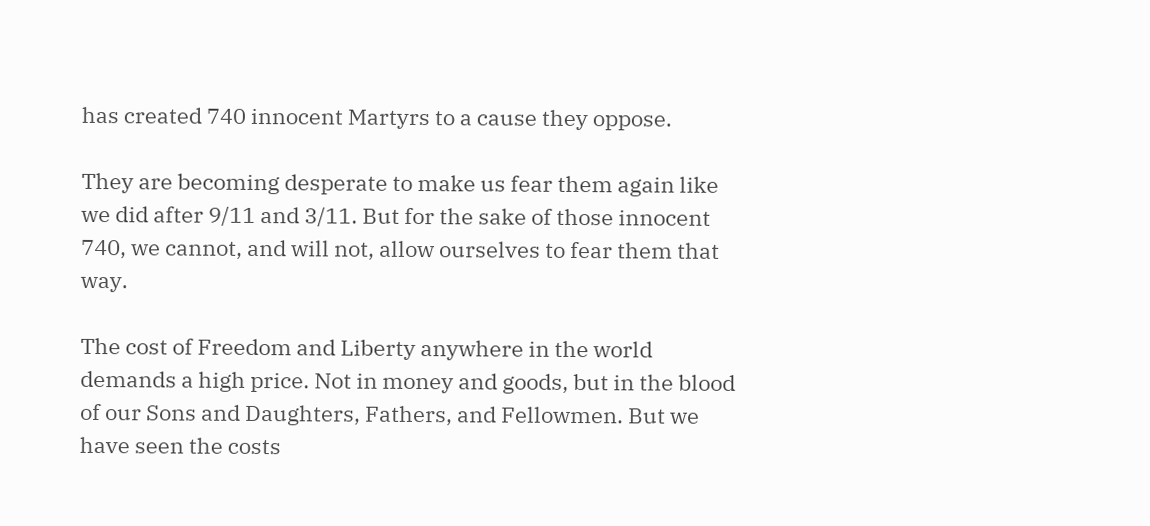has created 740 innocent Martyrs to a cause they oppose.

They are becoming desperate to make us fear them again like we did after 9/11 and 3/11. But for the sake of those innocent 740, we cannot, and will not, allow ourselves to fear them that way.

The cost of Freedom and Liberty anywhere in the world demands a high price. Not in money and goods, but in the blood of our Sons and Daughters, Fathers, and Fellowmen. But we have seen the costs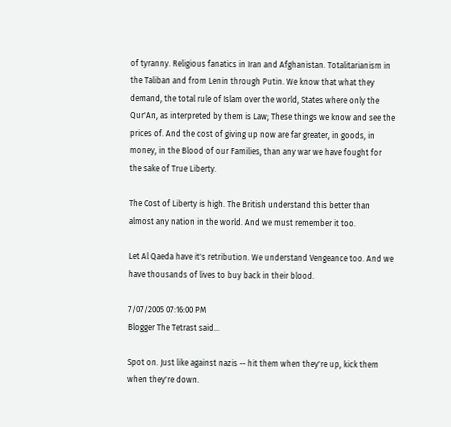of tyranny. Religious fanatics in Iran and Afghanistan. Totalitarianism in the Taliban and from Lenin through Putin. We know that what they demand, the total rule of Islam over the world, States where only the Qur'An, as interpreted by them is Law; These things we know and see the prices of. And the cost of giving up now are far greater, in goods, in money, in the Blood of our Families, than any war we have fought for the sake of True Liberty.

The Cost of Liberty is high. The British understand this better than almost any nation in the world. And we must remember it too.

Let Al Qaeda have it's retribution. We understand Vengeance too. And we have thousands of lives to buy back in their blood.

7/07/2005 07:16:00 PM
Blogger The Tetrast said...

Spot on. Just like against nazis -- hit them when they're up, kick them when they're down.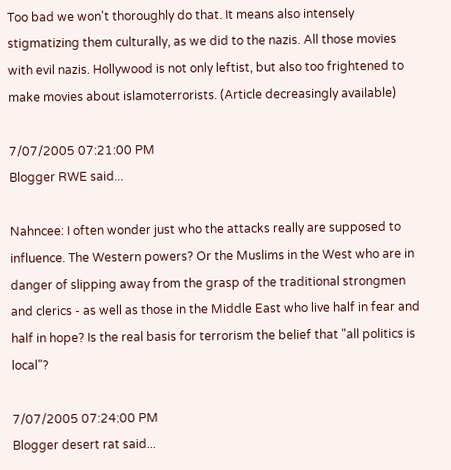Too bad we won't thoroughly do that. It means also intensely stigmatizing them culturally, as we did to the nazis. All those movies with evil nazis. Hollywood is not only leftist, but also too frightened to make movies about islamoterrorists. (Article decreasingly available)

7/07/2005 07:21:00 PM
Blogger RWE said...

Nahncee: I often wonder just who the attacks really are supposed to influence. The Western powers? Or the Muslims in the West who are in danger of slipping away from the grasp of the traditional strongmen and clerics - as well as those in the Middle East who live half in fear and half in hope? Is the real basis for terrorism the belief that "all politics is local"?

7/07/2005 07:24:00 PM
Blogger desert rat said...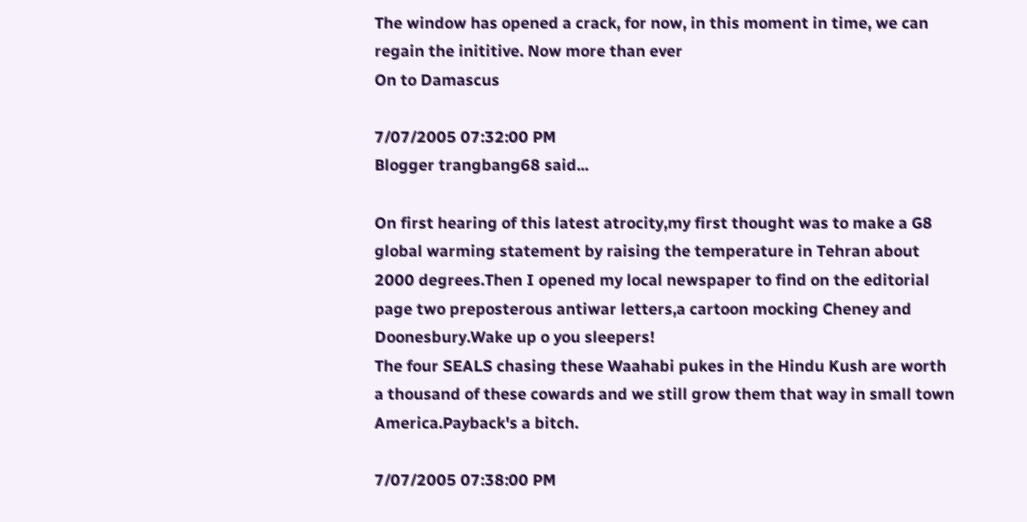The window has opened a crack, for now, in this moment in time, we can regain the inititive. Now more than ever
On to Damascus

7/07/2005 07:32:00 PM
Blogger trangbang68 said...

On first hearing of this latest atrocity,my first thought was to make a G8 global warming statement by raising the temperature in Tehran about 2000 degrees.Then I opened my local newspaper to find on the editorial page two preposterous antiwar letters,a cartoon mocking Cheney and Doonesbury.Wake up o you sleepers!
The four SEALS chasing these Waahabi pukes in the Hindu Kush are worth a thousand of these cowards and we still grow them that way in small town America.Payback's a bitch.

7/07/2005 07:38:00 PM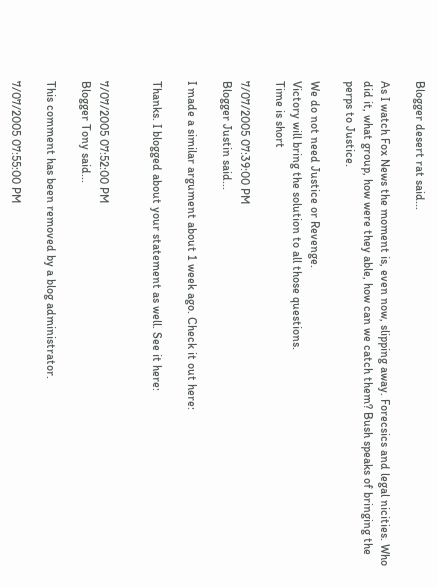Blogger desert rat said...

As I watch Fox News the moment is, even now, slipping away. Forecsics and legal nicities. Who did it, what group, how were they able, how can we catch them? Bush speaks of bringing the perps to Justice.

We do not need Justice or Revenge.
Victory will bring the solution to all those questions.
Time is short

7/07/2005 07:39:00 PM
Blogger Justin said...

I made a similar argument about 1 week ago. Check it out here:

Thanks. I blogged about your statement as well. See it here:


7/07/2005 07:52:00 PM
Blogger Tony said...

This comment has been removed by a blog administrator.

7/07/2005 07:55:00 PM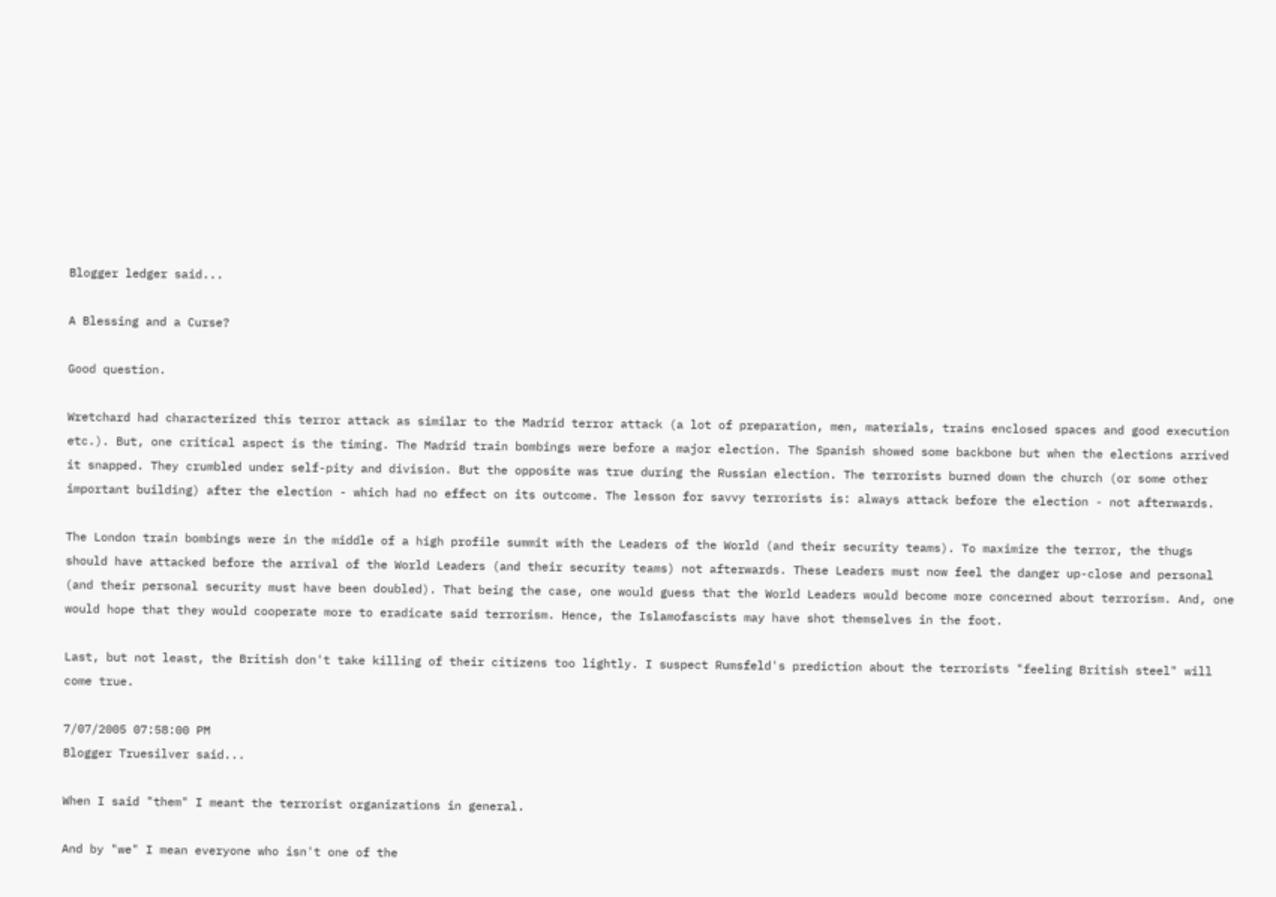Blogger ledger said...

A Blessing and a Curse?

Good question.

Wretchard had characterized this terror attack as similar to the Madrid terror attack (a lot of preparation, men, materials, trains enclosed spaces and good execution etc.). But, one critical aspect is the timing. The Madrid train bombings were before a major election. The Spanish showed some backbone but when the elections arrived it snapped. They crumbled under self-pity and division. But the opposite was true during the Russian election. The terrorists burned down the church (or some other important building) after the election - which had no effect on its outcome. The lesson for savvy terrorists is: always attack before the election - not afterwards.

The London train bombings were in the middle of a high profile summit with the Leaders of the World (and their security teams). To maximize the terror, the thugs should have attacked before the arrival of the World Leaders (and their security teams) not afterwards. These Leaders must now feel the danger up-close and personal (and their personal security must have been doubled). That being the case, one would guess that the World Leaders would become more concerned about terrorism. And, one would hope that they would cooperate more to eradicate said terrorism. Hence, the Islamofascists may have shot themselves in the foot.

Last, but not least, the British don't take killing of their citizens too lightly. I suspect Rumsfeld's prediction about the terrorists "feeling British steel" will come true.

7/07/2005 07:58:00 PM
Blogger Truesilver said...

When I said "them" I meant the terrorist organizations in general.

And by "we" I mean everyone who isn't one of the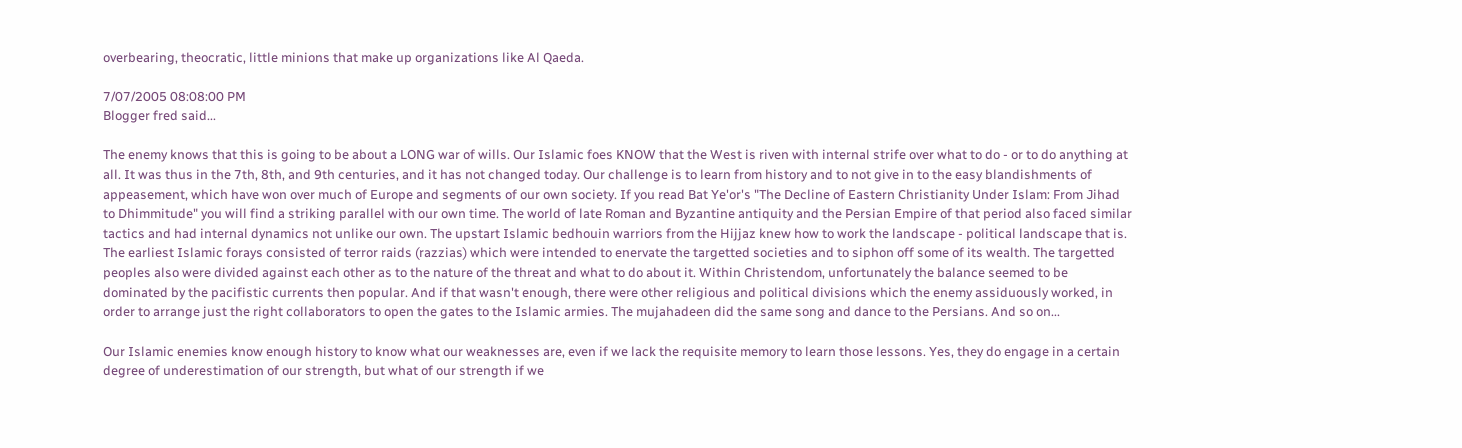overbearing, theocratic, little minions that make up organizations like Al Qaeda.

7/07/2005 08:08:00 PM
Blogger fred said...

The enemy knows that this is going to be about a LONG war of wills. Our Islamic foes KNOW that the West is riven with internal strife over what to do - or to do anything at all. It was thus in the 7th, 8th, and 9th centuries, and it has not changed today. Our challenge is to learn from history and to not give in to the easy blandishments of appeasement, which have won over much of Europe and segments of our own society. If you read Bat Ye'or's "The Decline of Eastern Christianity Under Islam: From Jihad to Dhimmitude" you will find a striking parallel with our own time. The world of late Roman and Byzantine antiquity and the Persian Empire of that period also faced similar tactics and had internal dynamics not unlike our own. The upstart Islamic bedhouin warriors from the Hijjaz knew how to work the landscape - political landscape that is. The earliest Islamic forays consisted of terror raids (razzias) which were intended to enervate the targetted societies and to siphon off some of its wealth. The targetted peoples also were divided against each other as to the nature of the threat and what to do about it. Within Christendom, unfortunately the balance seemed to be dominated by the pacifistic currents then popular. And if that wasn't enough, there were other religious and political divisions which the enemy assiduously worked, in order to arrange just the right collaborators to open the gates to the Islamic armies. The mujahadeen did the same song and dance to the Persians. And so on...

Our Islamic enemies know enough history to know what our weaknesses are, even if we lack the requisite memory to learn those lessons. Yes, they do engage in a certain degree of underestimation of our strength, but what of our strength if we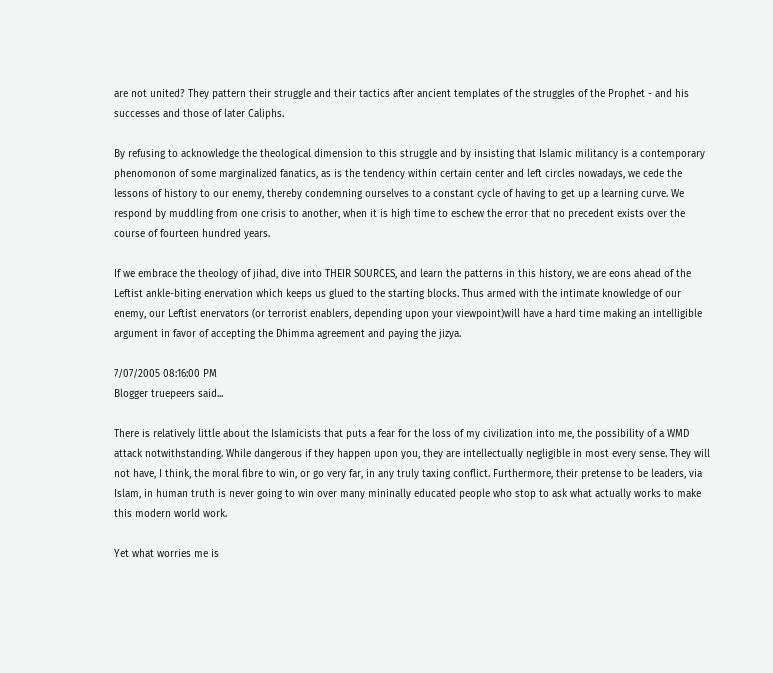are not united? They pattern their struggle and their tactics after ancient templates of the struggles of the Prophet - and his successes and those of later Caliphs.

By refusing to acknowledge the theological dimension to this struggle and by insisting that Islamic militancy is a contemporary phenomonon of some marginalized fanatics, as is the tendency within certain center and left circles nowadays, we cede the lessons of history to our enemy, thereby condemning ourselves to a constant cycle of having to get up a learning curve. We respond by muddling from one crisis to another, when it is high time to eschew the error that no precedent exists over the course of fourteen hundred years.

If we embrace the theology of jihad, dive into THEIR SOURCES, and learn the patterns in this history, we are eons ahead of the Leftist ankle-biting enervation which keeps us glued to the starting blocks. Thus armed with the intimate knowledge of our enemy, our Leftist enervators (or terrorist enablers, depending upon your viewpoint)will have a hard time making an intelligible argument in favor of accepting the Dhimma agreement and paying the jizya.

7/07/2005 08:16:00 PM
Blogger truepeers said...

There is relatively little about the Islamicists that puts a fear for the loss of my civilization into me, the possibility of a WMD attack notwithstanding. While dangerous if they happen upon you, they are intellectually negligible in most every sense. They will not have, I think, the moral fibre to win, or go very far, in any truly taxing conflict. Furthermore, their pretense to be leaders, via Islam, in human truth is never going to win over many mininally educated people who stop to ask what actually works to make this modern world work.

Yet what worries me is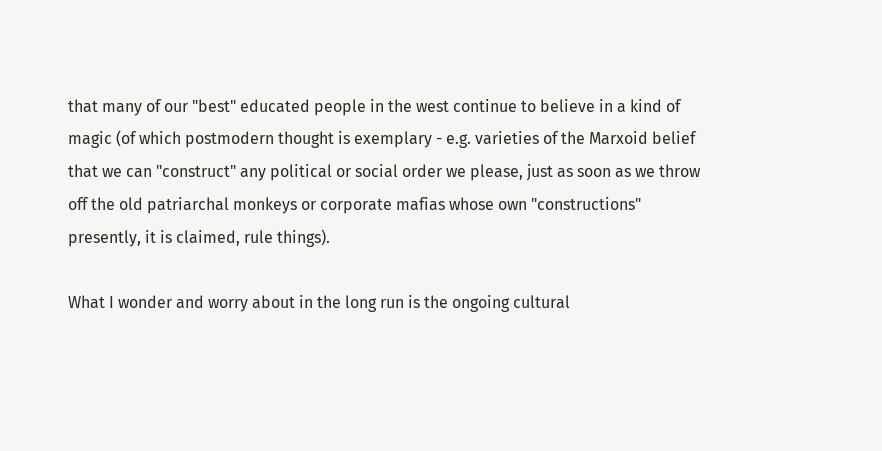that many of our "best" educated people in the west continue to believe in a kind of magic (of which postmodern thought is exemplary - e.g. varieties of the Marxoid belief that we can "construct" any political or social order we please, just as soon as we throw off the old patriarchal monkeys or corporate mafias whose own "constructions" presently, it is claimed, rule things).

What I wonder and worry about in the long run is the ongoing cultural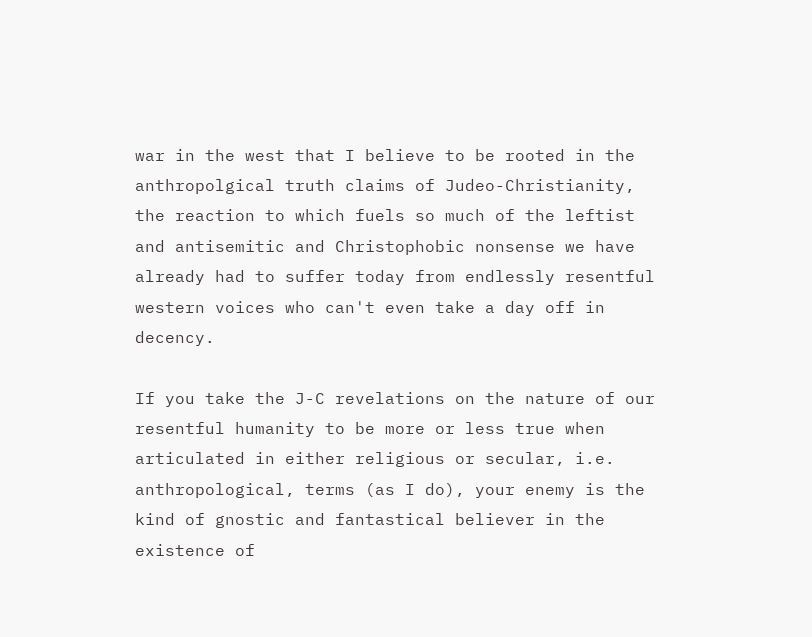war in the west that I believe to be rooted in the anthropolgical truth claims of Judeo-Christianity, the reaction to which fuels so much of the leftist and antisemitic and Christophobic nonsense we have already had to suffer today from endlessly resentful western voices who can't even take a day off in decency.

If you take the J-C revelations on the nature of our resentful humanity to be more or less true when articulated in either religious or secular, i.e. anthropological, terms (as I do), your enemy is the kind of gnostic and fantastical believer in the existence of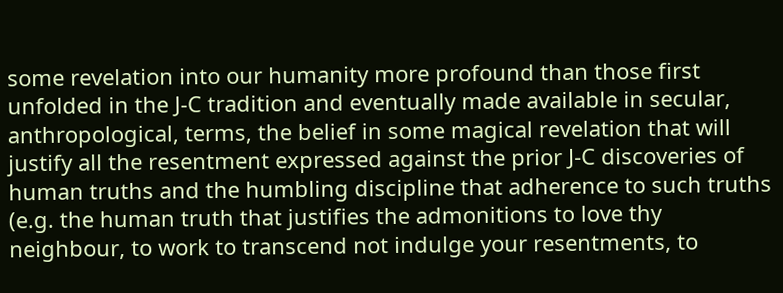some revelation into our humanity more profound than those first unfolded in the J-C tradition and eventually made available in secular, anthropological, terms, the belief in some magical revelation that will justify all the resentment expressed against the prior J-C discoveries of human truths and the humbling discipline that adherence to such truths (e.g. the human truth that justifies the admonitions to love thy neighbour, to work to transcend not indulge your resentments, to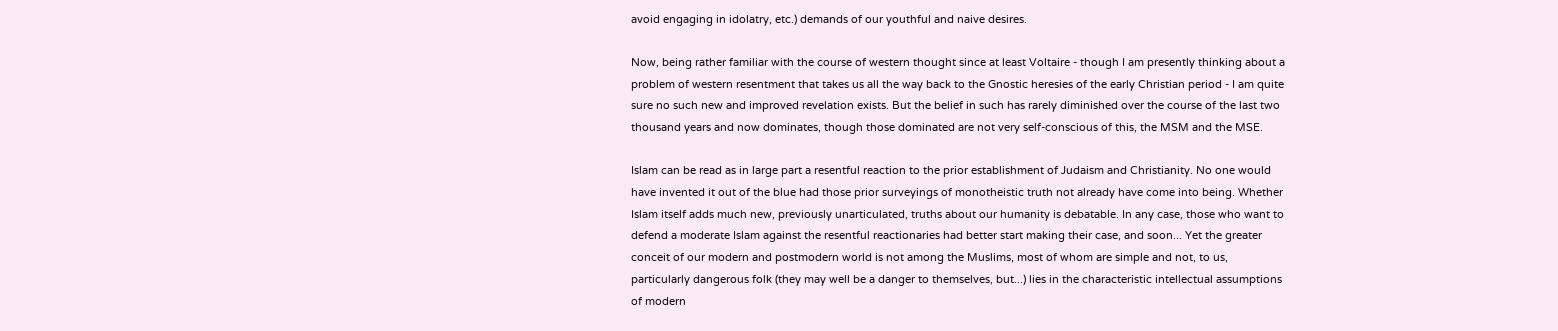avoid engaging in idolatry, etc.) demands of our youthful and naive desires.

Now, being rather familiar with the course of western thought since at least Voltaire - though I am presently thinking about a problem of western resentment that takes us all the way back to the Gnostic heresies of the early Christian period - I am quite sure no such new and improved revelation exists. But the belief in such has rarely diminished over the course of the last two thousand years and now dominates, though those dominated are not very self-conscious of this, the MSM and the MSE.

Islam can be read as in large part a resentful reaction to the prior establishment of Judaism and Christianity. No one would have invented it out of the blue had those prior surveyings of monotheistic truth not already have come into being. Whether Islam itself adds much new, previously unarticulated, truths about our humanity is debatable. In any case, those who want to defend a moderate Islam against the resentful reactionaries had better start making their case, and soon... Yet the greater conceit of our modern and postmodern world is not among the Muslims, most of whom are simple and not, to us, particularly dangerous folk (they may well be a danger to themselves, but...) lies in the characteristic intellectual assumptions of modern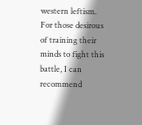western leftism. For those desirous of training their minds to fight this battle, I can recommend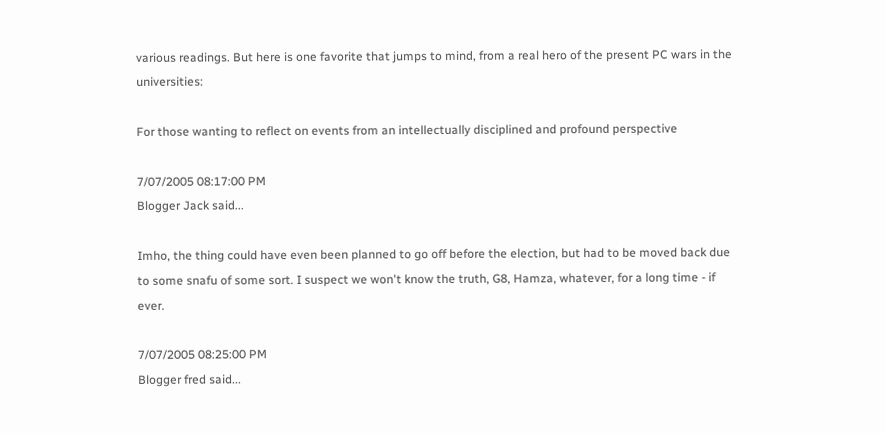various readings. But here is one favorite that jumps to mind, from a real hero of the present PC wars in the universities:

For those wanting to reflect on events from an intellectually disciplined and profound perspective

7/07/2005 08:17:00 PM
Blogger Jack said...

Imho, the thing could have even been planned to go off before the election, but had to be moved back due to some snafu of some sort. I suspect we won't know the truth, G8, Hamza, whatever, for a long time - if ever.

7/07/2005 08:25:00 PM
Blogger fred said...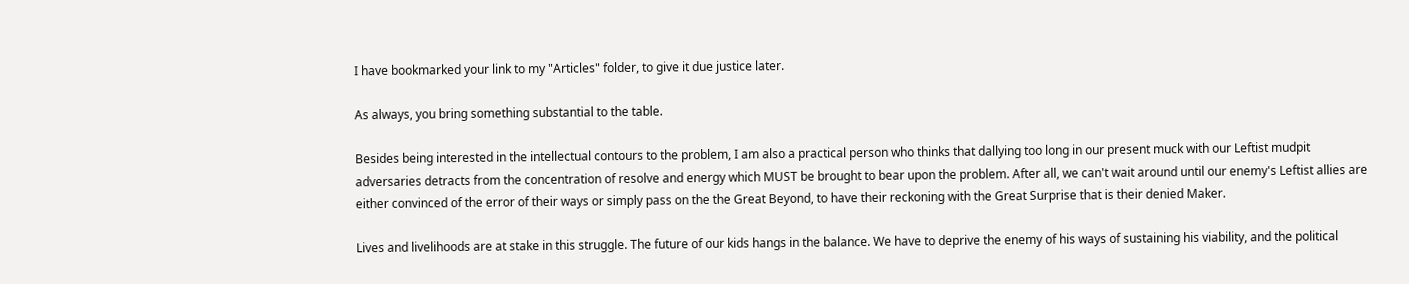I have bookmarked your link to my "Articles" folder, to give it due justice later.

As always, you bring something substantial to the table.

Besides being interested in the intellectual contours to the problem, I am also a practical person who thinks that dallying too long in our present muck with our Leftist mudpit adversaries detracts from the concentration of resolve and energy which MUST be brought to bear upon the problem. After all, we can't wait around until our enemy's Leftist allies are either convinced of the error of their ways or simply pass on the the Great Beyond, to have their reckoning with the Great Surprise that is their denied Maker.

Lives and livelihoods are at stake in this struggle. The future of our kids hangs in the balance. We have to deprive the enemy of his ways of sustaining his viability, and the political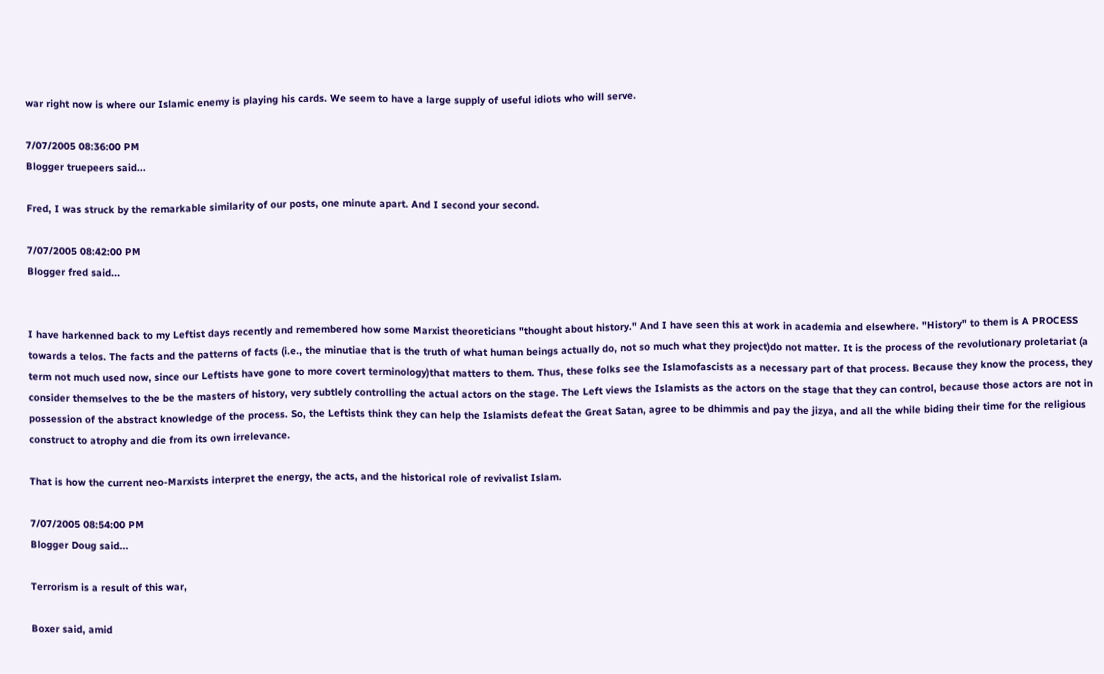war right now is where our Islamic enemy is playing his cards. We seem to have a large supply of useful idiots who will serve.

7/07/2005 08:36:00 PM
Blogger truepeers said...

Fred, I was struck by the remarkable similarity of our posts, one minute apart. And I second your second.

7/07/2005 08:42:00 PM
Blogger fred said...


I have harkenned back to my Leftist days recently and remembered how some Marxist theoreticians "thought about history." And I have seen this at work in academia and elsewhere. "History" to them is A PROCESS towards a telos. The facts and the patterns of facts (i.e., the minutiae that is the truth of what human beings actually do, not so much what they project)do not matter. It is the process of the revolutionary proletariat (a term not much used now, since our Leftists have gone to more covert terminology)that matters to them. Thus, these folks see the Islamofascists as a necessary part of that process. Because they know the process, they consider themselves to the be the masters of history, very subtlely controlling the actual actors on the stage. The Left views the Islamists as the actors on the stage that they can control, because those actors are not in possession of the abstract knowledge of the process. So, the Leftists think they can help the Islamists defeat the Great Satan, agree to be dhimmis and pay the jizya, and all the while biding their time for the religious construct to atrophy and die from its own irrelevance.

That is how the current neo-Marxists interpret the energy, the acts, and the historical role of revivalist Islam.

7/07/2005 08:54:00 PM
Blogger Doug said...

Terrorism is a result of this war,

Boxer said, amid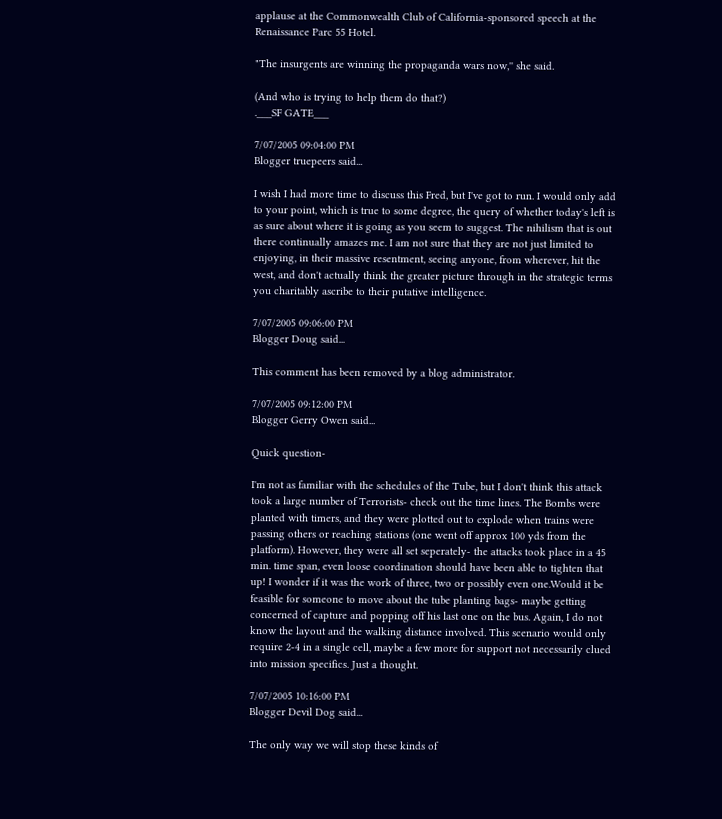applause at the Commonwealth Club of California-sponsored speech at the
Renaissance Parc 55 Hotel.

"The insurgents are winning the propaganda wars now,'' she said.

(And who is trying to help them do that?)
.___SF GATE___

7/07/2005 09:04:00 PM
Blogger truepeers said...

I wish I had more time to discuss this Fred, but I've got to run. I would only add to your point, which is true to some degree, the query of whether today's left is as sure about where it is going as you seem to suggest. The nihilism that is out there continually amazes me. I am not sure that they are not just limited to enjoying, in their massive resentment, seeing anyone, from wherever, hit the west, and don't actually think the greater picture through in the strategic terms you charitably ascribe to their putative intelligence.

7/07/2005 09:06:00 PM
Blogger Doug said...

This comment has been removed by a blog administrator.

7/07/2005 09:12:00 PM
Blogger Gerry Owen said...

Quick question-

I'm not as familiar with the schedules of the Tube, but I don't think this attack took a large number of Terrorists- check out the time lines. The Bombs were planted with timers, and they were plotted out to explode when trains were passing others or reaching stations (one went off approx 100 yds from the platform). However, they were all set seperately- the attacks took place in a 45 min. time span, even loose coordination should have been able to tighten that up! I wonder if it was the work of three, two or possibly even one.Would it be feasible for someone to move about the tube planting bags- maybe getting concerned of capture and popping off his last one on the bus. Again, I do not know the layout and the walking distance involved. This scenario would only require 2-4 in a single cell, maybe a few more for support not necessarily clued into mission specifics. Just a thought.

7/07/2005 10:16:00 PM
Blogger Devil Dog said...

The only way we will stop these kinds of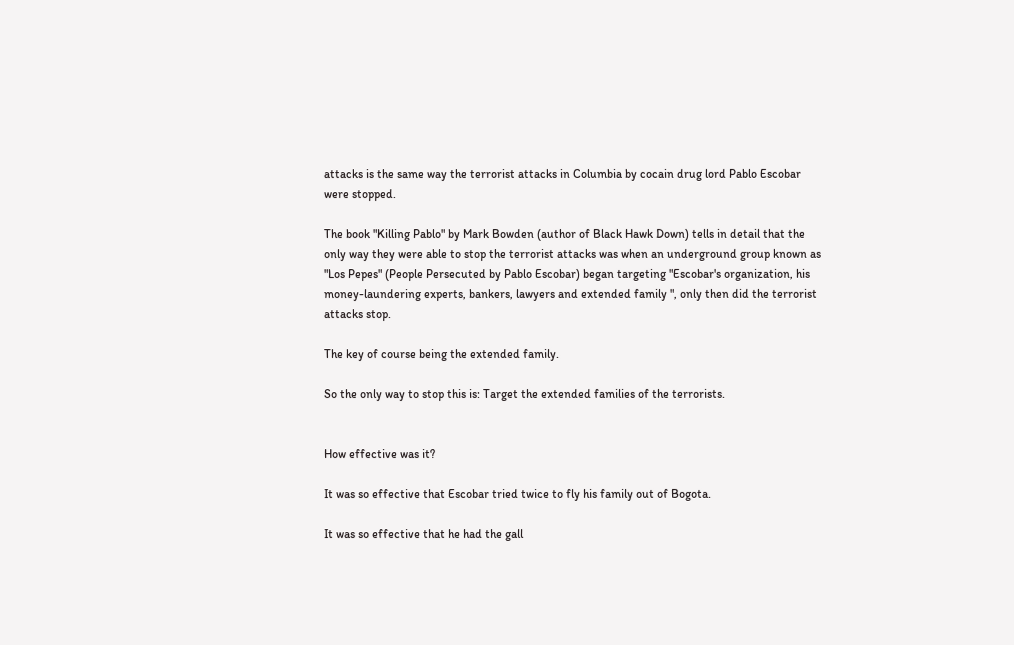attacks is the same way the terrorist attacks in Columbia by cocain drug lord Pablo Escobar were stopped.

The book "Killing Pablo" by Mark Bowden (author of Black Hawk Down) tells in detail that the only way they were able to stop the terrorist attacks was when an underground group known as "Los Pepes" (People Persecuted by Pablo Escobar) began targeting "Escobar's organization, his money-laundering experts, bankers, lawyers and extended family ", only then did the terrorist attacks stop.

The key of course being the extended family.

So the only way to stop this is: Target the extended families of the terrorists.


How effective was it?

It was so effective that Escobar tried twice to fly his family out of Bogota.

It was so effective that he had the gall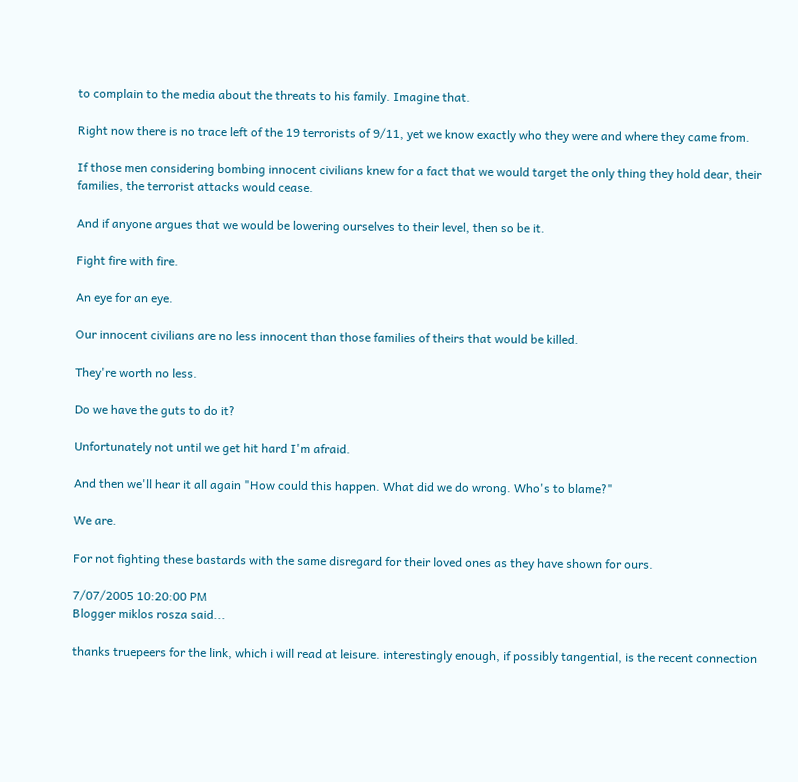to complain to the media about the threats to his family. Imagine that.

Right now there is no trace left of the 19 terrorists of 9/11, yet we know exactly who they were and where they came from.

If those men considering bombing innocent civilians knew for a fact that we would target the only thing they hold dear, their families, the terrorist attacks would cease.

And if anyone argues that we would be lowering ourselves to their level, then so be it.

Fight fire with fire.

An eye for an eye.

Our innocent civilians are no less innocent than those families of theirs that would be killed.

They're worth no less.

Do we have the guts to do it?

Unfortunately not until we get hit hard I'm afraid.

And then we'll hear it all again "How could this happen. What did we do wrong. Who's to blame?"

We are.

For not fighting these bastards with the same disregard for their loved ones as they have shown for ours.

7/07/2005 10:20:00 PM
Blogger miklos rosza said...

thanks truepeers for the link, which i will read at leisure. interestingly enough, if possibly tangential, is the recent connection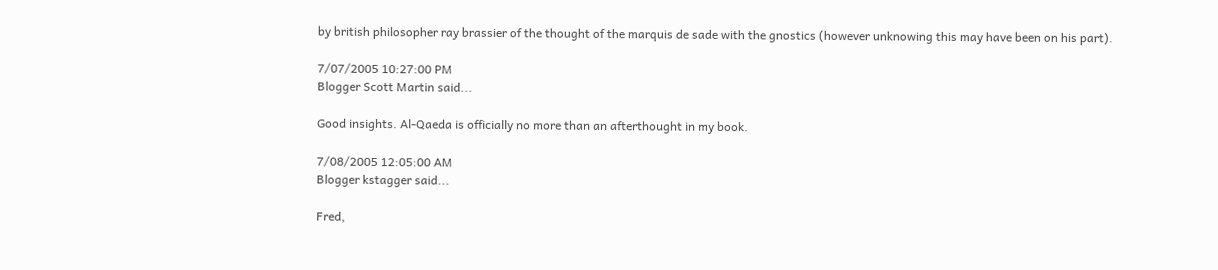by british philosopher ray brassier of the thought of the marquis de sade with the gnostics (however unknowing this may have been on his part).

7/07/2005 10:27:00 PM
Blogger Scott Martin said...

Good insights. Al-Qaeda is officially no more than an afterthought in my book.

7/08/2005 12:05:00 AM
Blogger kstagger said...

Fred,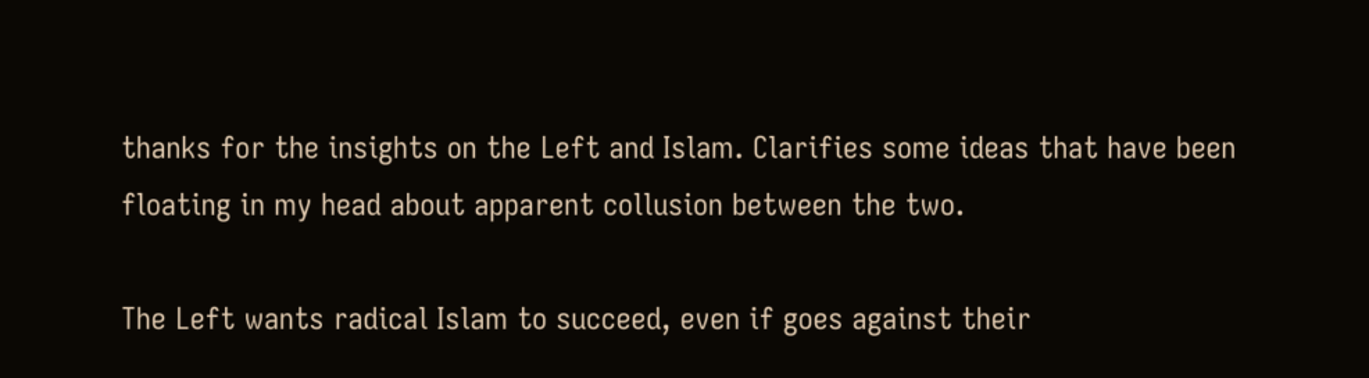thanks for the insights on the Left and Islam. Clarifies some ideas that have been floating in my head about apparent collusion between the two.

The Left wants radical Islam to succeed, even if goes against their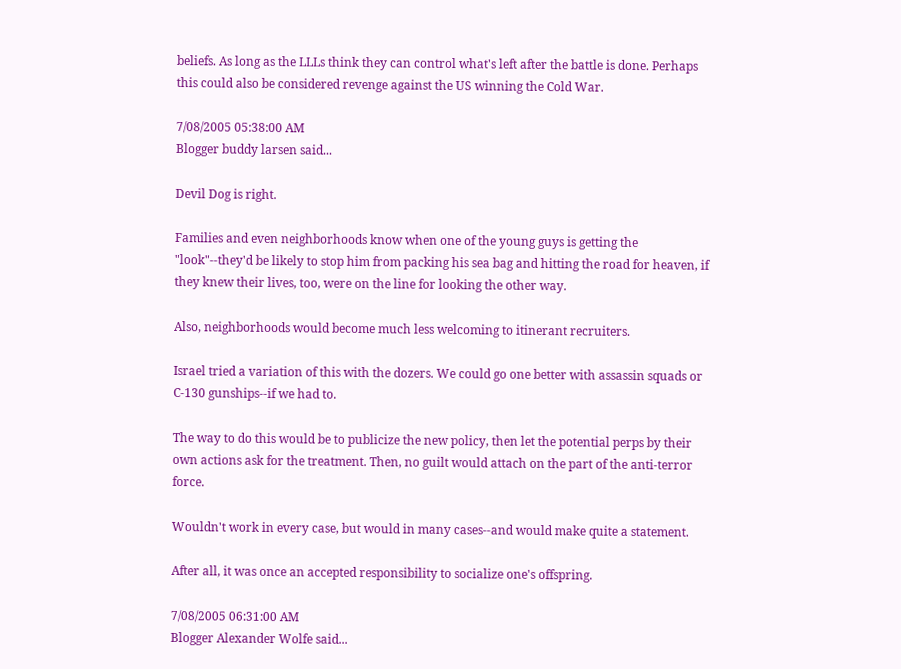beliefs. As long as the LLLs think they can control what's left after the battle is done. Perhaps this could also be considered revenge against the US winning the Cold War.

7/08/2005 05:38:00 AM
Blogger buddy larsen said...

Devil Dog is right.

Families and even neighborhoods know when one of the young guys is getting the "look"--they'd be likely to stop him from packing his sea bag and hitting the road for heaven, if they knew their lives, too, were on the line for looking the other way.

Also, neighborhoods would become much less welcoming to itinerant recruiters.

Israel tried a variation of this with the dozers. We could go one better with assassin squads or C-130 gunships--if we had to.

The way to do this would be to publicize the new policy, then let the potential perps by their own actions ask for the treatment. Then, no guilt would attach on the part of the anti-terror force.

Wouldn't work in every case, but would in many cases--and would make quite a statement.

After all, it was once an accepted responsibility to socialize one's offspring.

7/08/2005 06:31:00 AM
Blogger Alexander Wolfe said...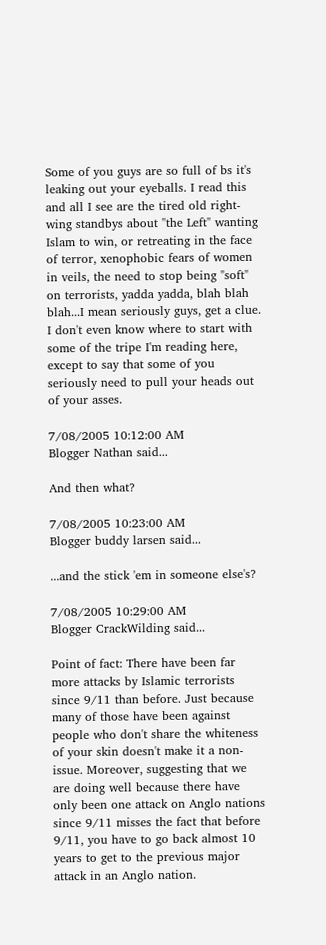Some of you guys are so full of bs it's leaking out your eyeballs. I read this and all I see are the tired old right-wing standbys about "the Left" wanting Islam to win, or retreating in the face of terror, xenophobic fears of women in veils, the need to stop being "soft" on terrorists, yadda yadda, blah blah blah...I mean seriously guys, get a clue. I don't even know where to start with some of the tripe I'm reading here, except to say that some of you seriously need to pull your heads out of your asses.

7/08/2005 10:12:00 AM
Blogger Nathan said...

And then what?

7/08/2005 10:23:00 AM
Blogger buddy larsen said...

...and the stick 'em in someone else's?

7/08/2005 10:29:00 AM
Blogger CrackWilding said...

Point of fact: There have been far more attacks by Islamic terrorists since 9/11 than before. Just because many of those have been against people who don't share the whiteness of your skin doesn't make it a non-issue. Moreover, suggesting that we are doing well because there have only been one attack on Anglo nations since 9/11 misses the fact that before 9/11, you have to go back almost 10 years to get to the previous major attack in an Anglo nation.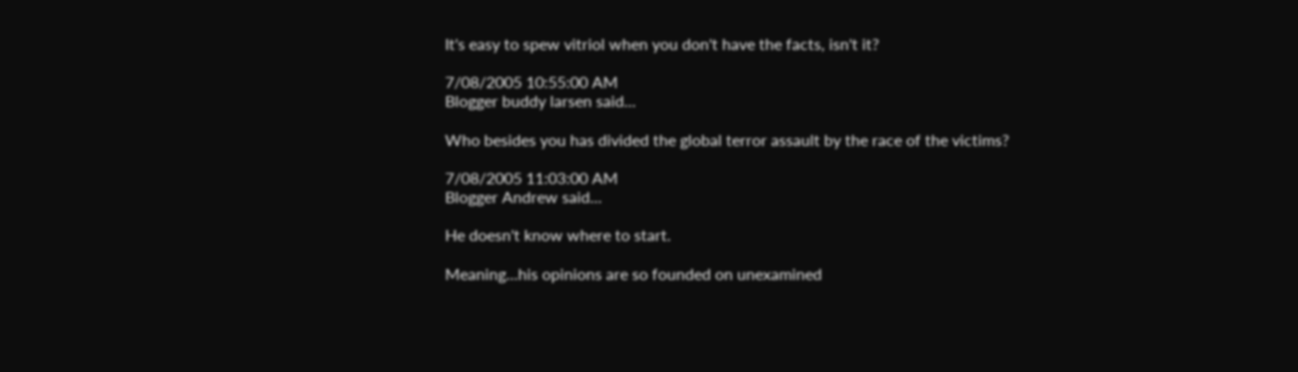It's easy to spew vitriol when you don't have the facts, isn't it?

7/08/2005 10:55:00 AM
Blogger buddy larsen said...

Who besides you has divided the global terror assault by the race of the victims?

7/08/2005 11:03:00 AM
Blogger Andrew said...

He doesn't know where to start.

Meaning...his opinions are so founded on unexamined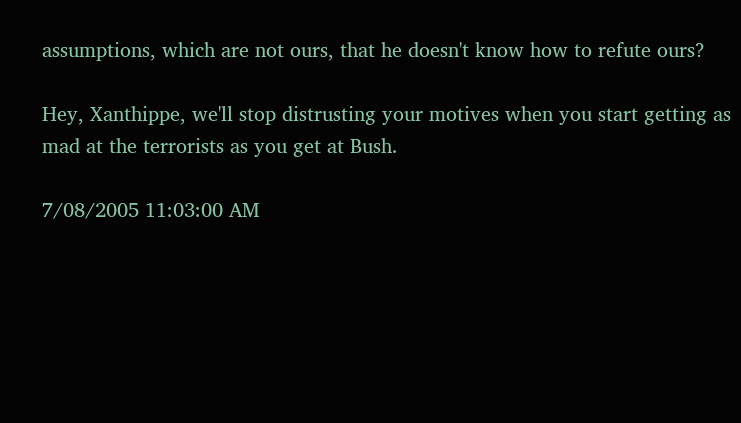assumptions, which are not ours, that he doesn't know how to refute ours?

Hey, Xanthippe, we'll stop distrusting your motives when you start getting as mad at the terrorists as you get at Bush.

7/08/2005 11:03:00 AM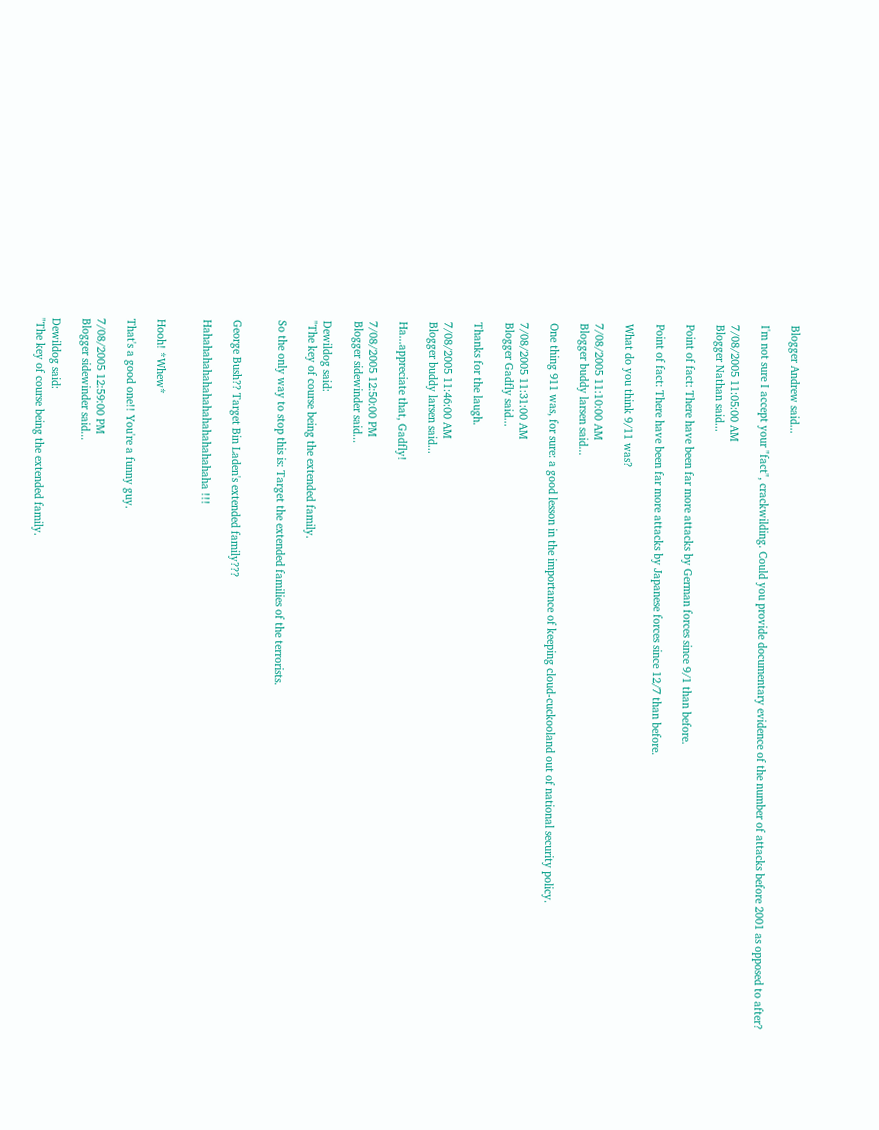Blogger Andrew said...

I'm not sure I accept your "fact", crackwilding. Could you provide documentary evidence of the number of attacks before 2001 as opposed to after?

7/08/2005 11:05:00 AM
Blogger Nathan said...

Point of fact: There have been far more attacks by German forces since 9/1 than before.

Point of fact: There have been far more attacks by Japanese forces since 12/7 than before.

What do you think 9/11 was?

7/08/2005 11:10:00 AM
Blogger buddy larsen said...

One thing 911 was, for sure: a good lesson in the importance of keeping cloud-cuckooland out of national security policy.

7/08/2005 11:31:00 AM
Blogger Gadfly said...

Thanks for the laugh.

7/08/2005 11:46:00 AM
Blogger buddy larsen said...

Ha...appreciate that, Gadfly!

7/08/2005 12:50:00 PM
Blogger sidewinder said...

Dewildog said:
"The key of course being the extended family.

So the only way to stop this is: Target the extended families of the terrorists.


George Bush?? Target Bin Laden's extended family???

Hahahahahahahahahahahahahaha !!!


Hooh! *Whew*

That's a good one!! You're a funny guy.

7/08/2005 12:59:00 PM
Blogger sidewinder said...

Dewildog said:
"The key of course being the extended family.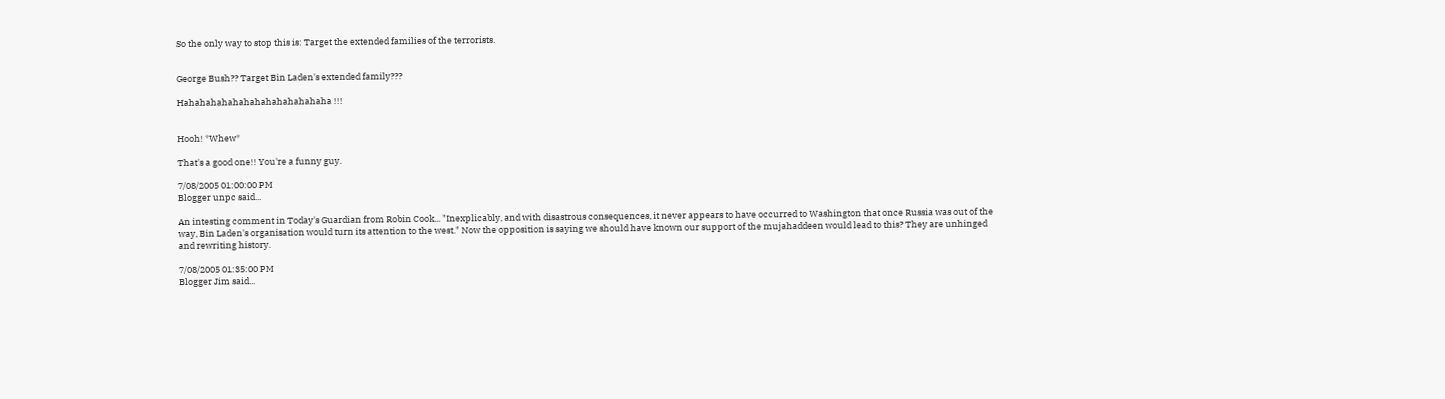So the only way to stop this is: Target the extended families of the terrorists.


George Bush?? Target Bin Laden's extended family???

Hahahahahahahahahahahahahaha !!!


Hooh! *Whew*

That's a good one!! You're a funny guy.

7/08/2005 01:00:00 PM
Blogger unpc said...

An intesting comment in Today's Guardian from Robin Cook... "Inexplicably, and with disastrous consequences, it never appears to have occurred to Washington that once Russia was out of the way, Bin Laden's organisation would turn its attention to the west." Now the opposition is saying we should have known our support of the mujahaddeen would lead to this? They are unhinged and rewriting history.

7/08/2005 01:35:00 PM
Blogger Jim said...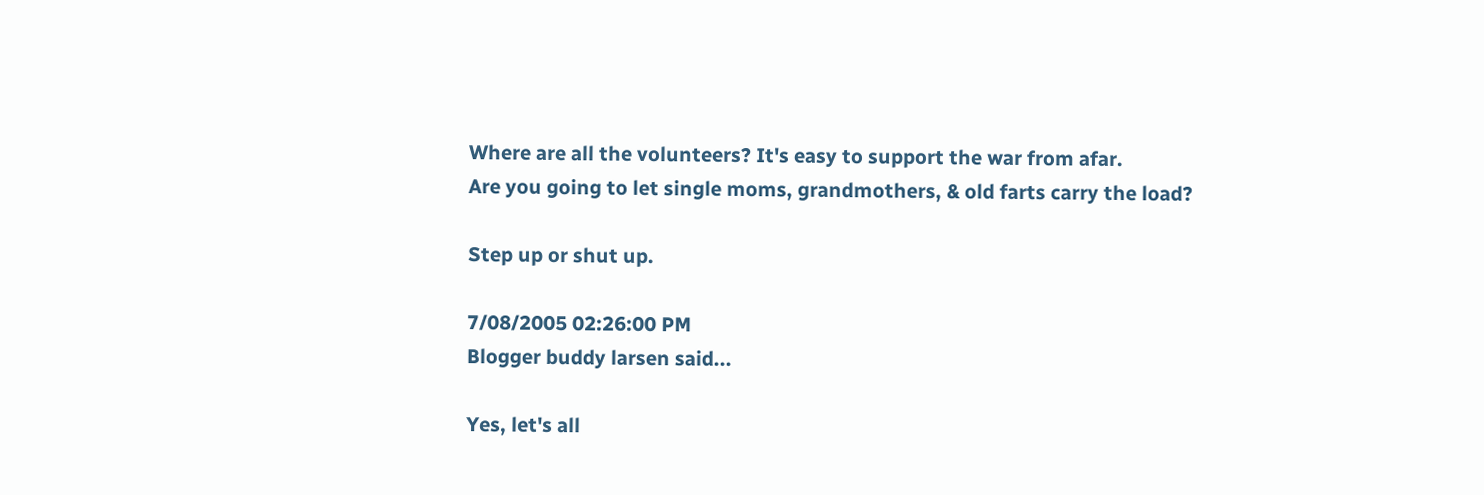Where are all the volunteers? It's easy to support the war from afar.
Are you going to let single moms, grandmothers, & old farts carry the load?

Step up or shut up.

7/08/2005 02:26:00 PM
Blogger buddy larsen said...

Yes, let's all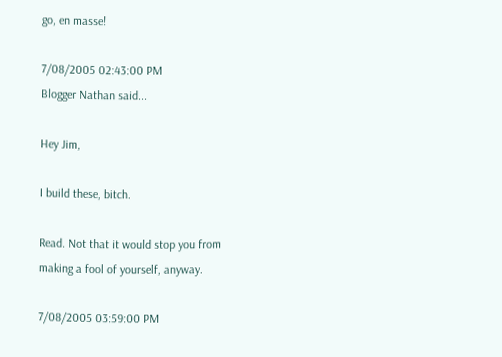go, en masse!

7/08/2005 02:43:00 PM
Blogger Nathan said...

Hey Jim,

I build these, bitch.

Read. Not that it would stop you from making a fool of yourself, anyway.

7/08/2005 03:59:00 PM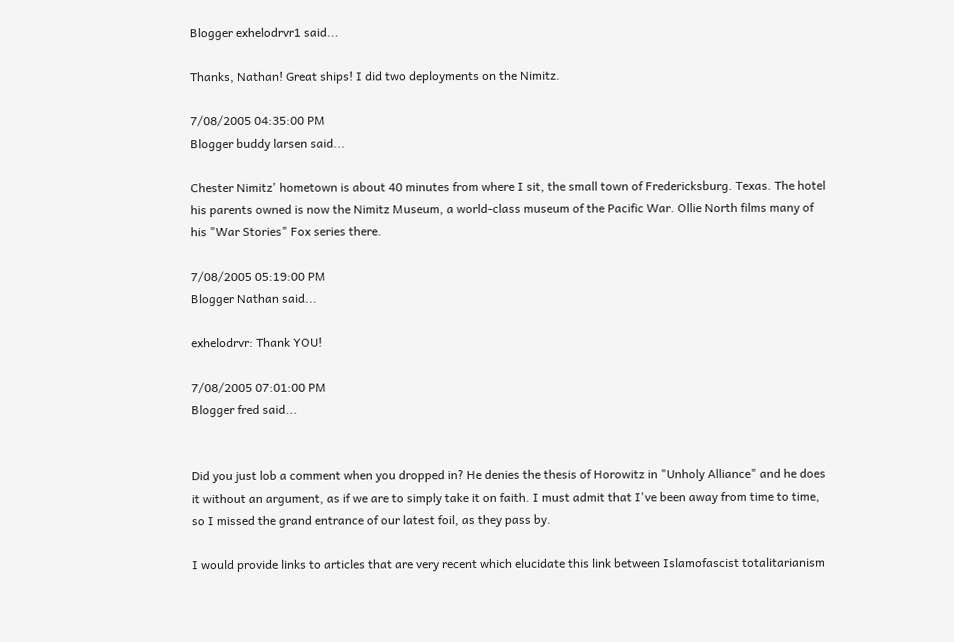Blogger exhelodrvr1 said...

Thanks, Nathan! Great ships! I did two deployments on the Nimitz.

7/08/2005 04:35:00 PM
Blogger buddy larsen said...

Chester Nimitz' hometown is about 40 minutes from where I sit, the small town of Fredericksburg. Texas. The hotel his parents owned is now the Nimitz Museum, a world-class museum of the Pacific War. Ollie North films many of his "War Stories" Fox series there.

7/08/2005 05:19:00 PM
Blogger Nathan said...

exhelodrvr: Thank YOU!

7/08/2005 07:01:00 PM
Blogger fred said...


Did you just lob a comment when you dropped in? He denies the thesis of Horowitz in "Unholy Alliance" and he does it without an argument, as if we are to simply take it on faith. I must admit that I've been away from time to time, so I missed the grand entrance of our latest foil, as they pass by.

I would provide links to articles that are very recent which elucidate this link between Islamofascist totalitarianism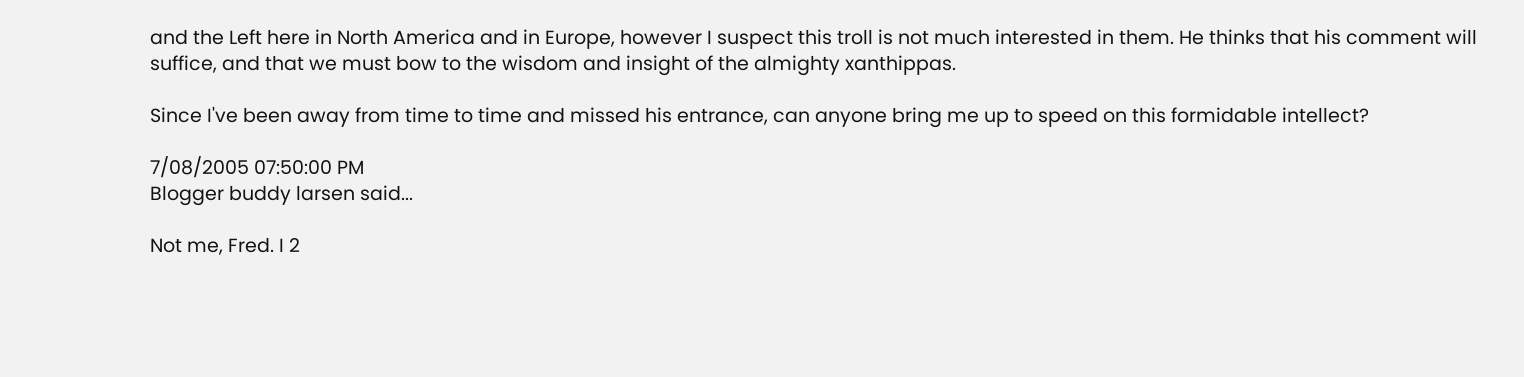and the Left here in North America and in Europe, however I suspect this troll is not much interested in them. He thinks that his comment will suffice, and that we must bow to the wisdom and insight of the almighty xanthippas.

Since I've been away from time to time and missed his entrance, can anyone bring me up to speed on this formidable intellect?

7/08/2005 07:50:00 PM
Blogger buddy larsen said...

Not me, Fred. I 2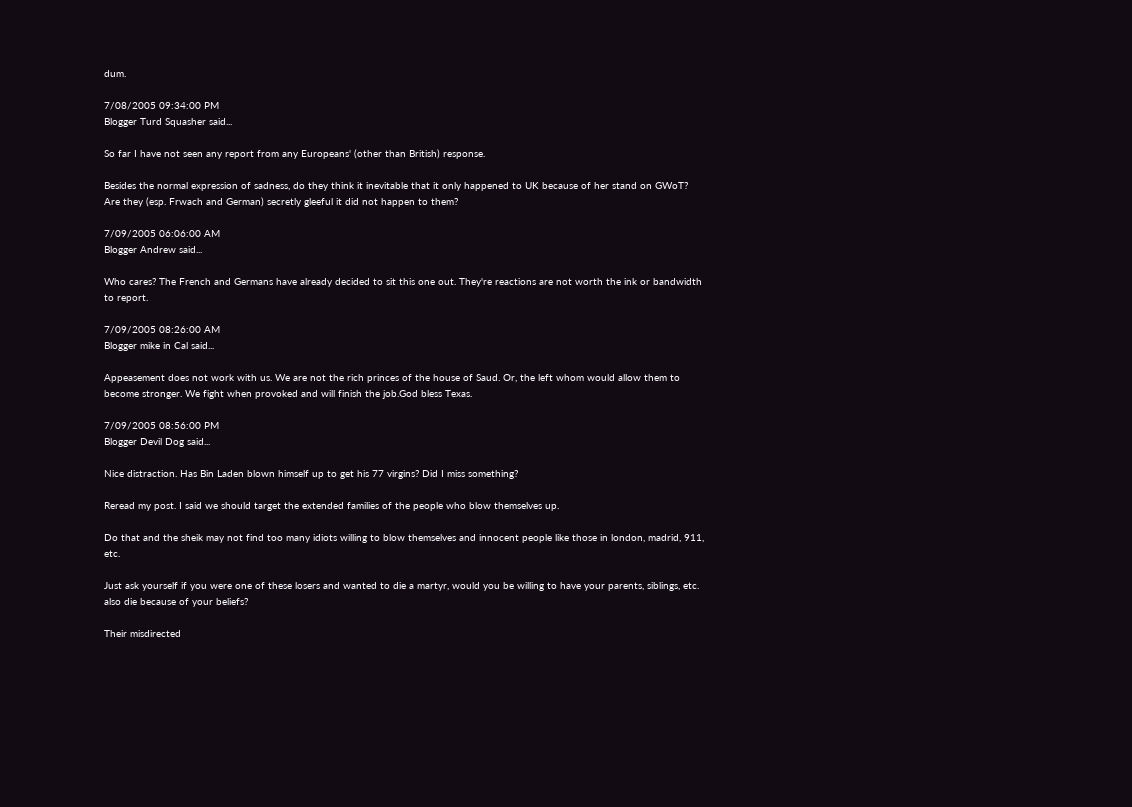dum.

7/08/2005 09:34:00 PM
Blogger Turd Squasher said...

So far I have not seen any report from any Europeans' (other than British) response.

Besides the normal expression of sadness, do they think it inevitable that it only happened to UK because of her stand on GWoT? Are they (esp. Frwach and German) secretly gleeful it did not happen to them?

7/09/2005 06:06:00 AM
Blogger Andrew said...

Who cares? The French and Germans have already decided to sit this one out. They're reactions are not worth the ink or bandwidth to report.

7/09/2005 08:26:00 AM
Blogger mike in Cal said...

Appeasement does not work with us. We are not the rich princes of the house of Saud. Or, the left whom would allow them to become stronger. We fight when provoked and will finish the job.God bless Texas.

7/09/2005 08:56:00 PM
Blogger Devil Dog said...

Nice distraction. Has Bin Laden blown himself up to get his 77 virgins? Did I miss something?

Reread my post. I said we should target the extended families of the people who blow themselves up.

Do that and the sheik may not find too many idiots willing to blow themselves and innocent people like those in london, madrid, 911, etc.

Just ask yourself if you were one of these losers and wanted to die a martyr, would you be willing to have your parents, siblings, etc. also die because of your beliefs?

Their misdirected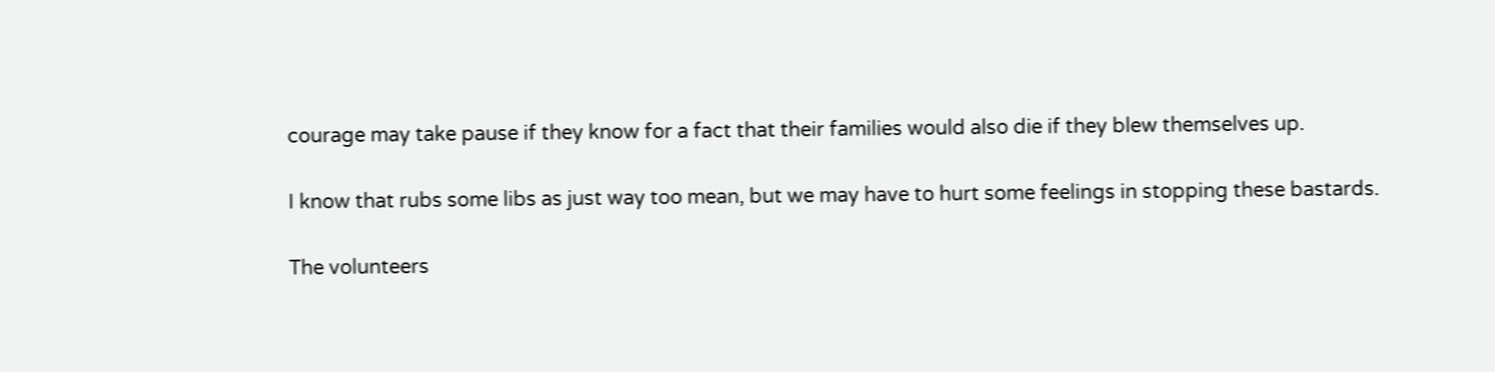courage may take pause if they know for a fact that their families would also die if they blew themselves up.

I know that rubs some libs as just way too mean, but we may have to hurt some feelings in stopping these bastards.

The volunteers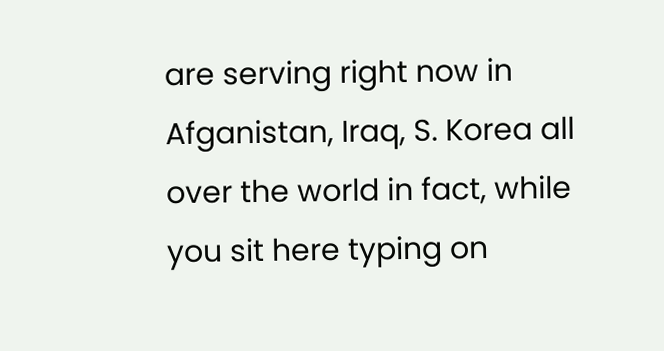are serving right now in Afganistan, Iraq, S. Korea all over the world in fact, while you sit here typing on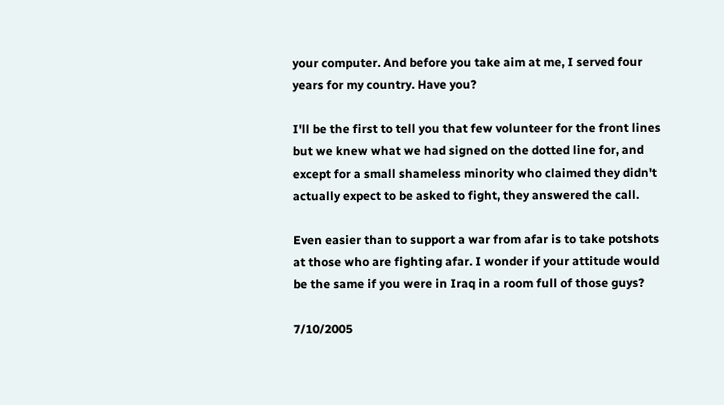your computer. And before you take aim at me, I served four years for my country. Have you?

I'll be the first to tell you that few volunteer for the front lines but we knew what we had signed on the dotted line for, and except for a small shameless minority who claimed they didn't actually expect to be asked to fight, they answered the call.

Even easier than to support a war from afar is to take potshots at those who are fighting afar. I wonder if your attitude would be the same if you were in Iraq in a room full of those guys?

7/10/2005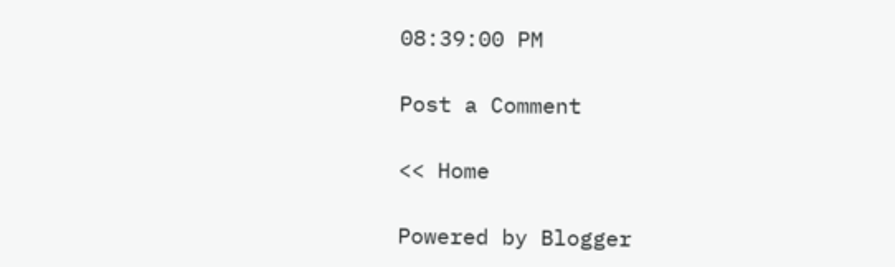08:39:00 PM

Post a Comment

<< Home

Powered by Blogger